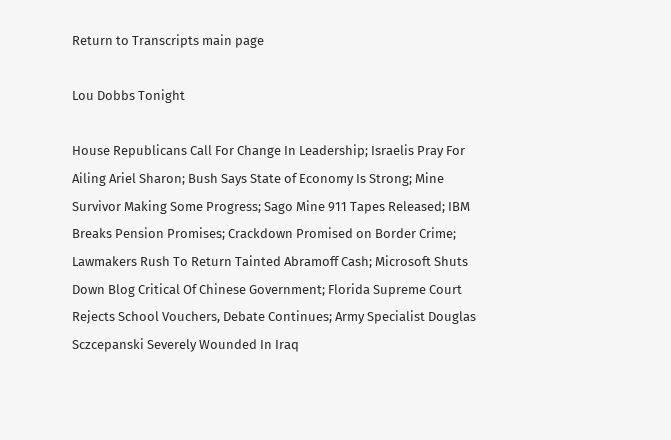Return to Transcripts main page

Lou Dobbs Tonight

House Republicans Call For Change In Leadership; Israelis Pray For Ailing Ariel Sharon; Bush Says State of Economy Is Strong; Mine Survivor Making Some Progress; Sago Mine 911 Tapes Released; IBM Breaks Pension Promises; Crackdown Promised on Border Crime; Lawmakers Rush To Return Tainted Abramoff Cash; Microsoft Shuts Down Blog Critical Of Chinese Government; Florida Supreme Court Rejects School Vouchers, Debate Continues; Army Specialist Douglas Sczcepanski Severely Wounded In Iraq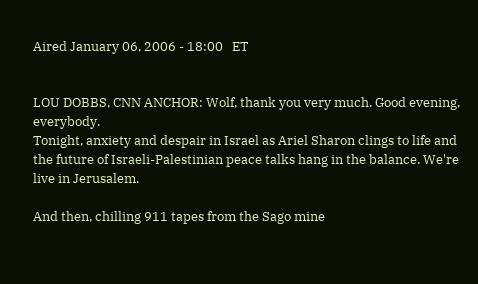Aired January 06, 2006 - 18:00   ET


LOU DOBBS, CNN ANCHOR: Wolf, thank you very much. Good evening, everybody.
Tonight, anxiety and despair in Israel as Ariel Sharon clings to life and the future of Israeli-Palestinian peace talks hang in the balance. We're live in Jerusalem.

And then, chilling 911 tapes from the Sago mine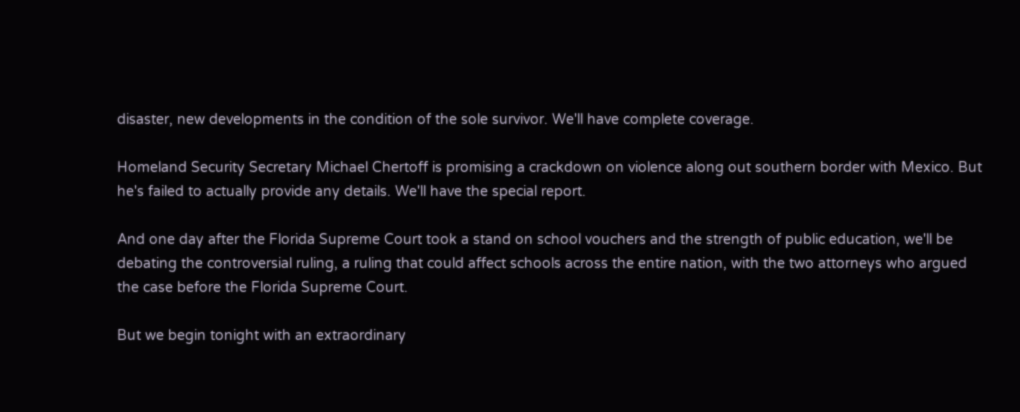disaster, new developments in the condition of the sole survivor. We'll have complete coverage.

Homeland Security Secretary Michael Chertoff is promising a crackdown on violence along out southern border with Mexico. But he's failed to actually provide any details. We'll have the special report.

And one day after the Florida Supreme Court took a stand on school vouchers and the strength of public education, we'll be debating the controversial ruling, a ruling that could affect schools across the entire nation, with the two attorneys who argued the case before the Florida Supreme Court.

But we begin tonight with an extraordinary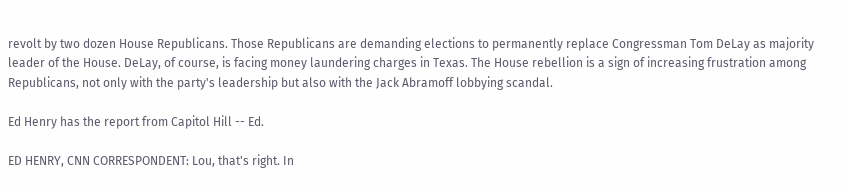revolt by two dozen House Republicans. Those Republicans are demanding elections to permanently replace Congressman Tom DeLay as majority leader of the House. DeLay, of course, is facing money laundering charges in Texas. The House rebellion is a sign of increasing frustration among Republicans, not only with the party's leadership but also with the Jack Abramoff lobbying scandal.

Ed Henry has the report from Capitol Hill -- Ed.

ED HENRY, CNN CORRESPONDENT: Lou, that's right. In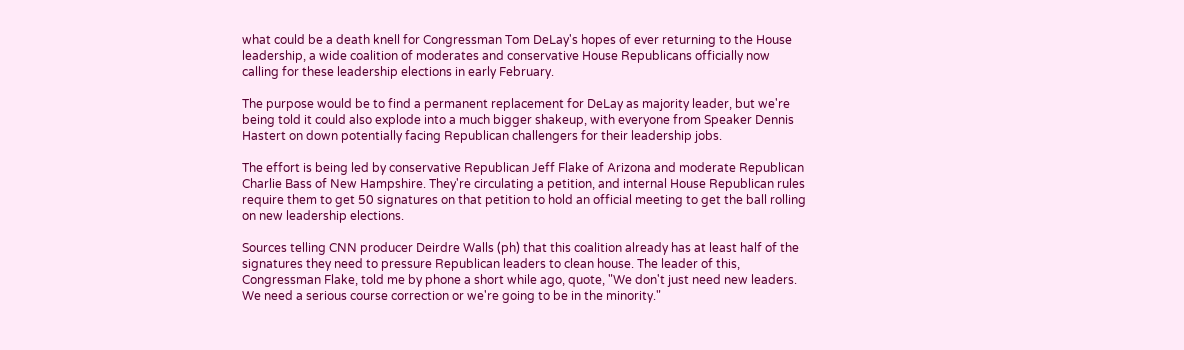what could be a death knell for Congressman Tom DeLay's hopes of ever returning to the House leadership, a wide coalition of moderates and conservative House Republicans officially now calling for these leadership elections in early February.

The purpose would be to find a permanent replacement for DeLay as majority leader, but we're being told it could also explode into a much bigger shakeup, with everyone from Speaker Dennis Hastert on down potentially facing Republican challengers for their leadership jobs.

The effort is being led by conservative Republican Jeff Flake of Arizona and moderate Republican Charlie Bass of New Hampshire. They're circulating a petition, and internal House Republican rules require them to get 50 signatures on that petition to hold an official meeting to get the ball rolling on new leadership elections.

Sources telling CNN producer Deirdre Walls (ph) that this coalition already has at least half of the signatures they need to pressure Republican leaders to clean house. The leader of this, Congressman Flake, told me by phone a short while ago, quote, "We don't just need new leaders. We need a serious course correction or we're going to be in the minority."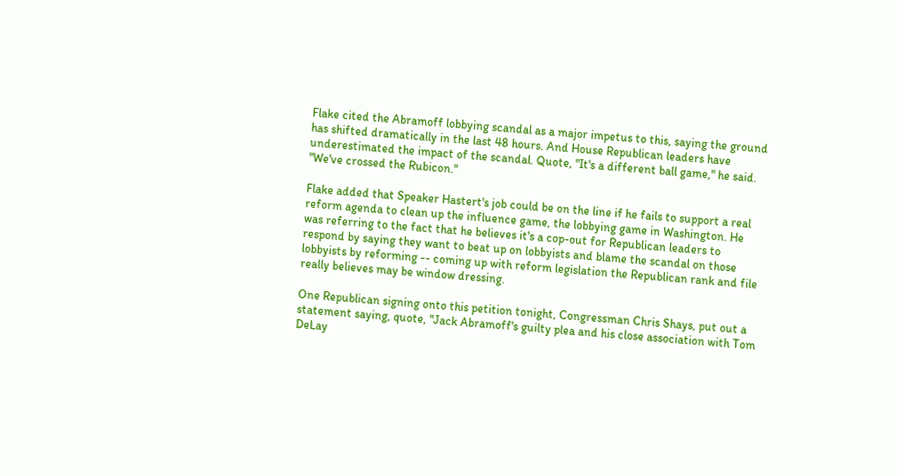Flake cited the Abramoff lobbying scandal as a major impetus to this, saying the ground has shifted dramatically in the last 48 hours. And House Republican leaders have underestimated the impact of the scandal. Quote, "It's a different ball game," he said. "We've crossed the Rubicon."

Flake added that Speaker Hastert's job could be on the line if he fails to support a real reform agenda to clean up the influence game, the lobbying game in Washington. He was referring to the fact that he believes it's a cop-out for Republican leaders to respond by saying they want to beat up on lobbyists and blame the scandal on those lobbyists by reforming -- coming up with reform legislation the Republican rank and file really believes may be window dressing.

One Republican signing onto this petition tonight, Congressman Chris Shays, put out a statement saying, quote, "Jack Abramoff's guilty plea and his close association with Tom DeLay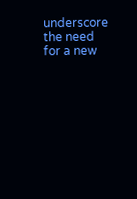underscore the need for a new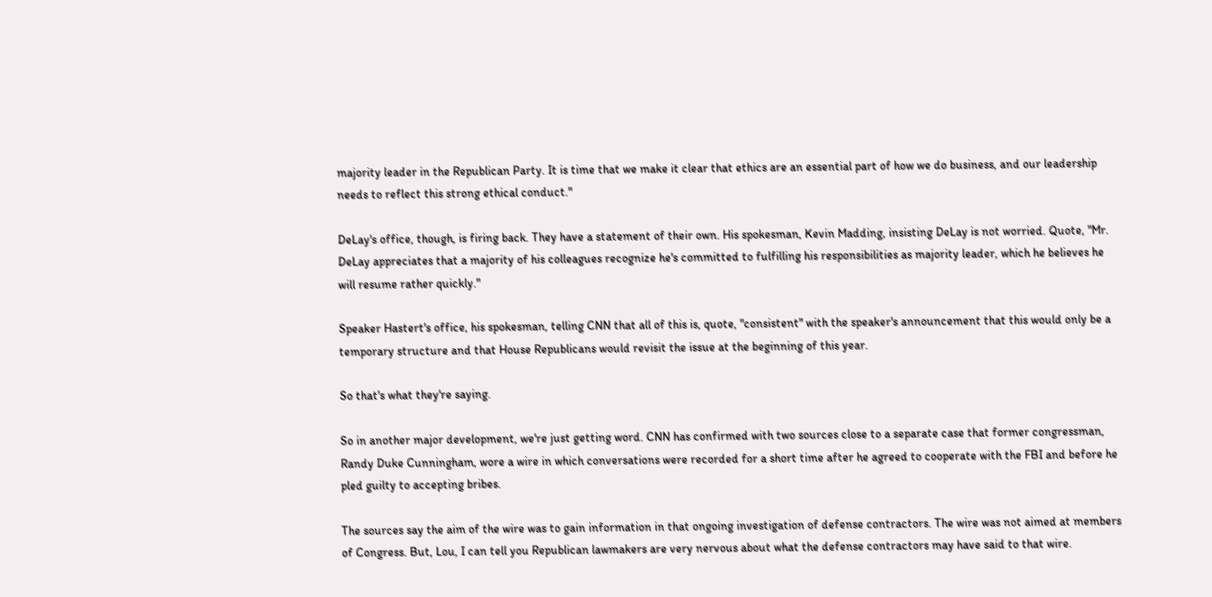majority leader in the Republican Party. It is time that we make it clear that ethics are an essential part of how we do business, and our leadership needs to reflect this strong ethical conduct."

DeLay's office, though, is firing back. They have a statement of their own. His spokesman, Kevin Madding, insisting DeLay is not worried. Quote, "Mr. DeLay appreciates that a majority of his colleagues recognize he's committed to fulfilling his responsibilities as majority leader, which he believes he will resume rather quickly."

Speaker Hastert's office, his spokesman, telling CNN that all of this is, quote, "consistent" with the speaker's announcement that this would only be a temporary structure and that House Republicans would revisit the issue at the beginning of this year.

So that's what they're saying.

So in another major development, we're just getting word. CNN has confirmed with two sources close to a separate case that former congressman, Randy Duke Cunningham, wore a wire in which conversations were recorded for a short time after he agreed to cooperate with the FBI and before he pled guilty to accepting bribes.

The sources say the aim of the wire was to gain information in that ongoing investigation of defense contractors. The wire was not aimed at members of Congress. But, Lou, I can tell you Republican lawmakers are very nervous about what the defense contractors may have said to that wire.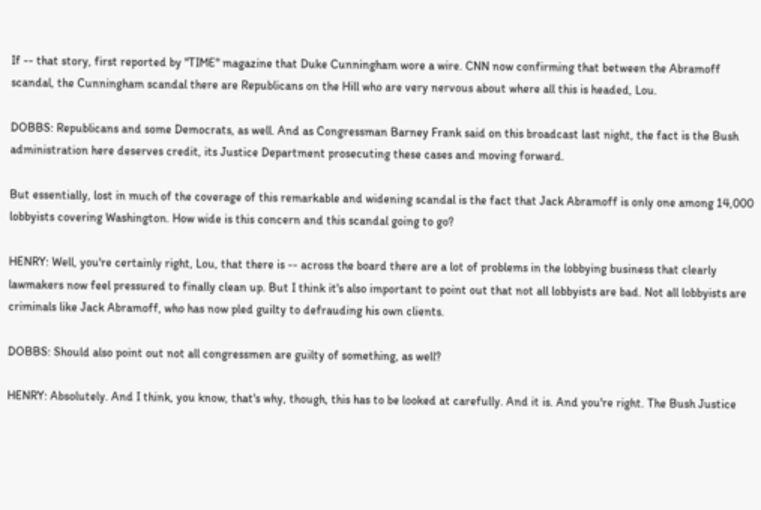If -- that story, first reported by "TIME" magazine that Duke Cunningham wore a wire. CNN now confirming that between the Abramoff scandal, the Cunningham scandal there are Republicans on the Hill who are very nervous about where all this is headed, Lou.

DOBBS: Republicans and some Democrats, as well. And as Congressman Barney Frank said on this broadcast last night, the fact is the Bush administration here deserves credit, its Justice Department prosecuting these cases and moving forward.

But essentially, lost in much of the coverage of this remarkable and widening scandal is the fact that Jack Abramoff is only one among 14,000 lobbyists covering Washington. How wide is this concern and this scandal going to go?

HENRY: Well, you're certainly right, Lou, that there is -- across the board there are a lot of problems in the lobbying business that clearly lawmakers now feel pressured to finally clean up. But I think it's also important to point out that not all lobbyists are bad. Not all lobbyists are criminals like Jack Abramoff, who has now pled guilty to defrauding his own clients.

DOBBS: Should also point out not all congressmen are guilty of something, as well?

HENRY: Absolutely. And I think, you know, that's why, though, this has to be looked at carefully. And it is. And you're right. The Bush Justice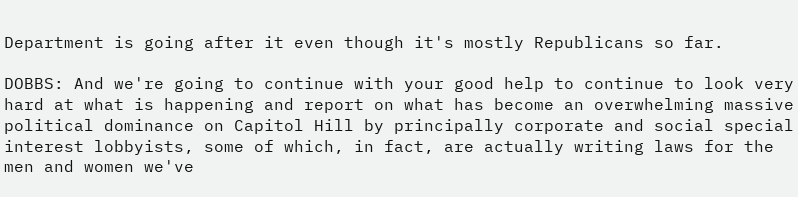Department is going after it even though it's mostly Republicans so far.

DOBBS: And we're going to continue with your good help to continue to look very hard at what is happening and report on what has become an overwhelming massive political dominance on Capitol Hill by principally corporate and social special interest lobbyists, some of which, in fact, are actually writing laws for the men and women we've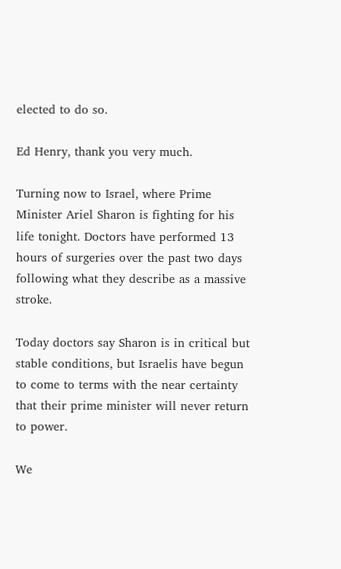elected to do so.

Ed Henry, thank you very much.

Turning now to Israel, where Prime Minister Ariel Sharon is fighting for his life tonight. Doctors have performed 13 hours of surgeries over the past two days following what they describe as a massive stroke.

Today doctors say Sharon is in critical but stable conditions, but Israelis have begun to come to terms with the near certainty that their prime minister will never return to power.

We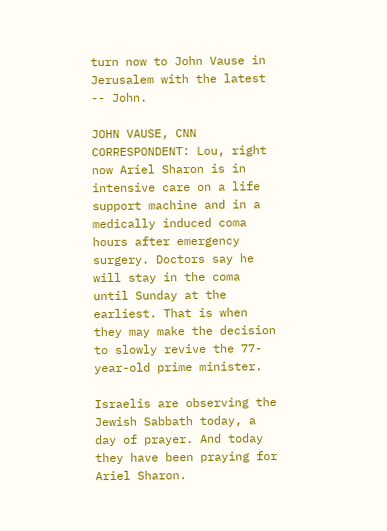turn now to John Vause in Jerusalem with the latest -- John.

JOHN VAUSE, CNN CORRESPONDENT: Lou, right now Ariel Sharon is in intensive care on a life support machine and in a medically induced coma hours after emergency surgery. Doctors say he will stay in the coma until Sunday at the earliest. That is when they may make the decision to slowly revive the 77-year-old prime minister.

Israelis are observing the Jewish Sabbath today, a day of prayer. And today they have been praying for Ariel Sharon.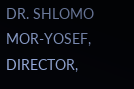DR. SHLOMO MOR-YOSEF, DIRECTOR,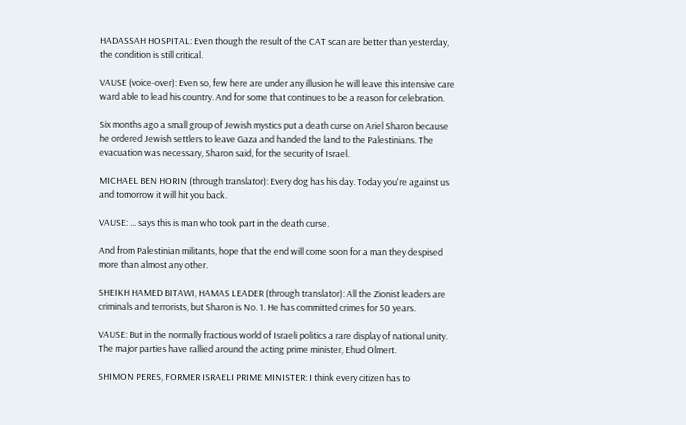HADASSAH HOSPITAL: Even though the result of the CAT scan are better than yesterday, the condition is still critical.

VAUSE (voice-over): Even so, few here are under any illusion he will leave this intensive care ward able to lead his country. And for some that continues to be a reason for celebration.

Six months ago a small group of Jewish mystics put a death curse on Ariel Sharon because he ordered Jewish settlers to leave Gaza and handed the land to the Palestinians. The evacuation was necessary, Sharon said, for the security of Israel.

MICHAEL BEN HORIN (through translator): Every dog has his day. Today you're against us and tomorrow it will hit you back.

VAUSE: ... says this is man who took part in the death curse.

And from Palestinian militants, hope that the end will come soon for a man they despised more than almost any other.

SHEIKH HAMED BITAWI, HAMAS LEADER (through translator): All the Zionist leaders are criminals and terrorists, but Sharon is No. 1. He has committed crimes for 50 years.

VAUSE: But in the normally fractious world of Israeli politics a rare display of national unity. The major parties have rallied around the acting prime minister, Ehud Olmert.

SHIMON PERES, FORMER ISRAELI PRIME MINISTER: I think every citizen has to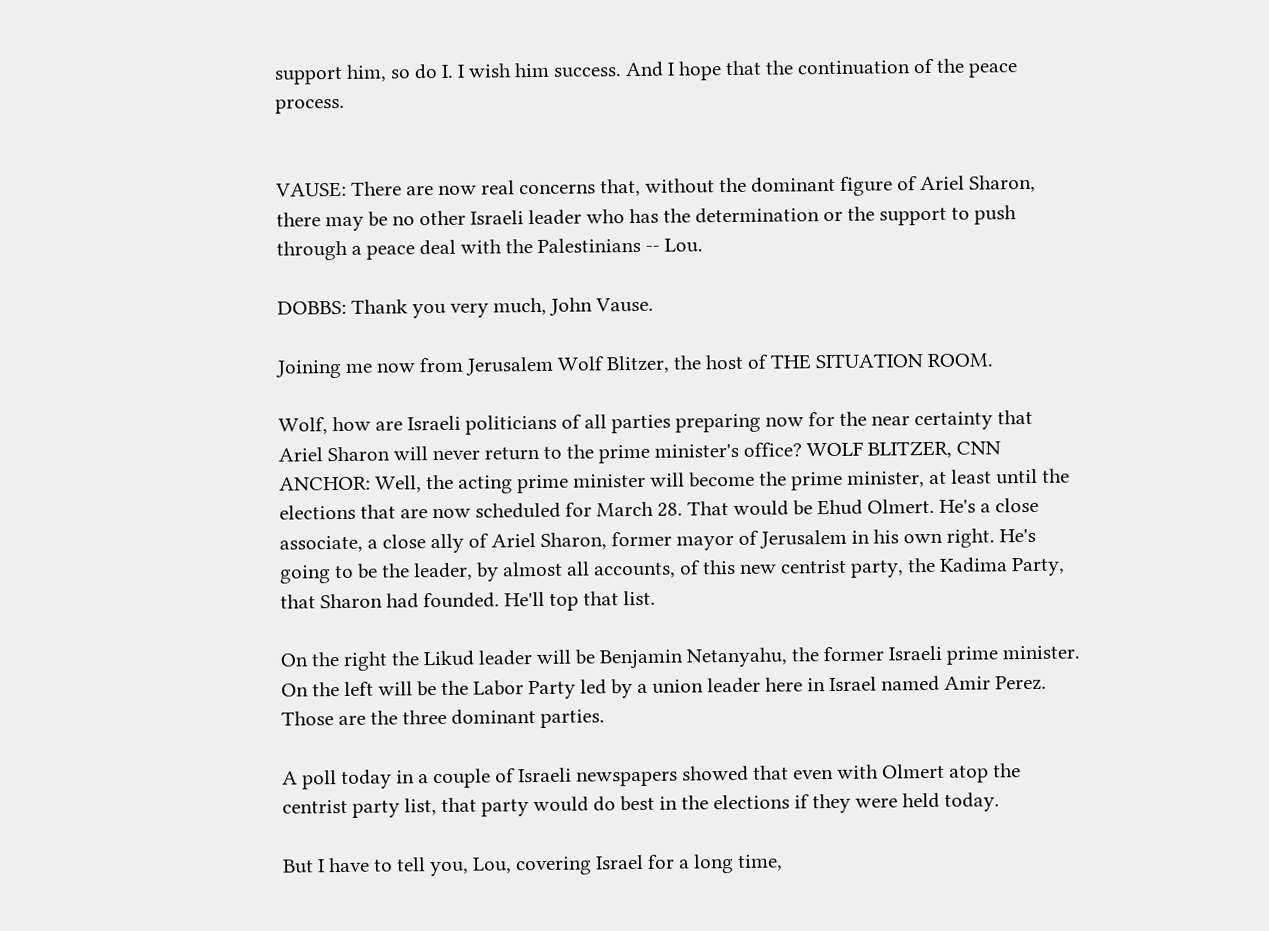support him, so do I. I wish him success. And I hope that the continuation of the peace process.


VAUSE: There are now real concerns that, without the dominant figure of Ariel Sharon, there may be no other Israeli leader who has the determination or the support to push through a peace deal with the Palestinians -- Lou.

DOBBS: Thank you very much, John Vause.

Joining me now from Jerusalem Wolf Blitzer, the host of THE SITUATION ROOM.

Wolf, how are Israeli politicians of all parties preparing now for the near certainty that Ariel Sharon will never return to the prime minister's office? WOLF BLITZER, CNN ANCHOR: Well, the acting prime minister will become the prime minister, at least until the elections that are now scheduled for March 28. That would be Ehud Olmert. He's a close associate, a close ally of Ariel Sharon, former mayor of Jerusalem in his own right. He's going to be the leader, by almost all accounts, of this new centrist party, the Kadima Party, that Sharon had founded. He'll top that list.

On the right the Likud leader will be Benjamin Netanyahu, the former Israeli prime minister. On the left will be the Labor Party led by a union leader here in Israel named Amir Perez. Those are the three dominant parties.

A poll today in a couple of Israeli newspapers showed that even with Olmert atop the centrist party list, that party would do best in the elections if they were held today.

But I have to tell you, Lou, covering Israel for a long time,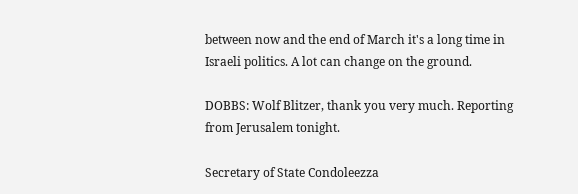between now and the end of March it's a long time in Israeli politics. A lot can change on the ground.

DOBBS: Wolf Blitzer, thank you very much. Reporting from Jerusalem tonight.

Secretary of State Condoleezza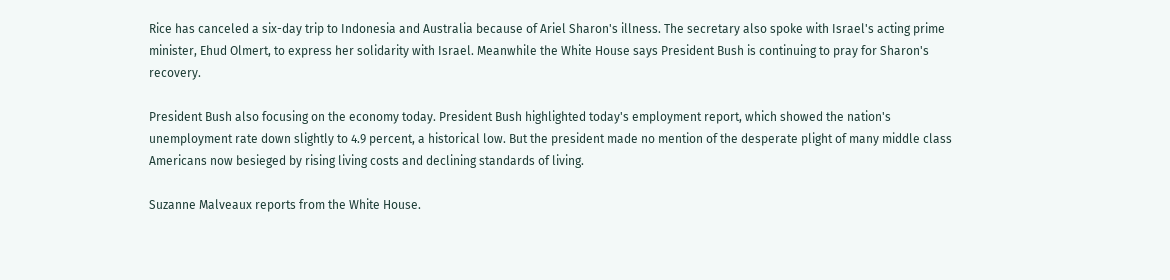Rice has canceled a six-day trip to Indonesia and Australia because of Ariel Sharon's illness. The secretary also spoke with Israel's acting prime minister, Ehud Olmert, to express her solidarity with Israel. Meanwhile the White House says President Bush is continuing to pray for Sharon's recovery.

President Bush also focusing on the economy today. President Bush highlighted today's employment report, which showed the nation's unemployment rate down slightly to 4.9 percent, a historical low. But the president made no mention of the desperate plight of many middle class Americans now besieged by rising living costs and declining standards of living.

Suzanne Malveaux reports from the White House.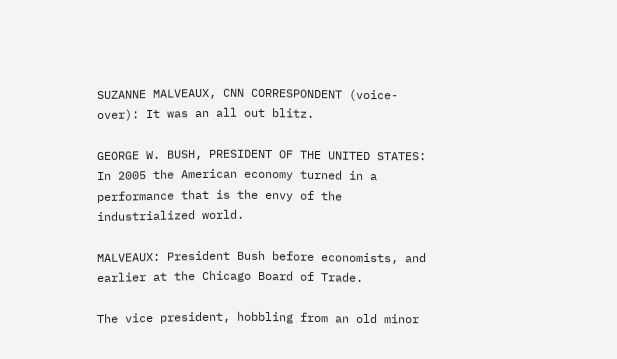SUZANNE MALVEAUX, CNN CORRESPONDENT (voice-over): It was an all out blitz.

GEORGE W. BUSH, PRESIDENT OF THE UNITED STATES: In 2005 the American economy turned in a performance that is the envy of the industrialized world.

MALVEAUX: President Bush before economists, and earlier at the Chicago Board of Trade.

The vice president, hobbling from an old minor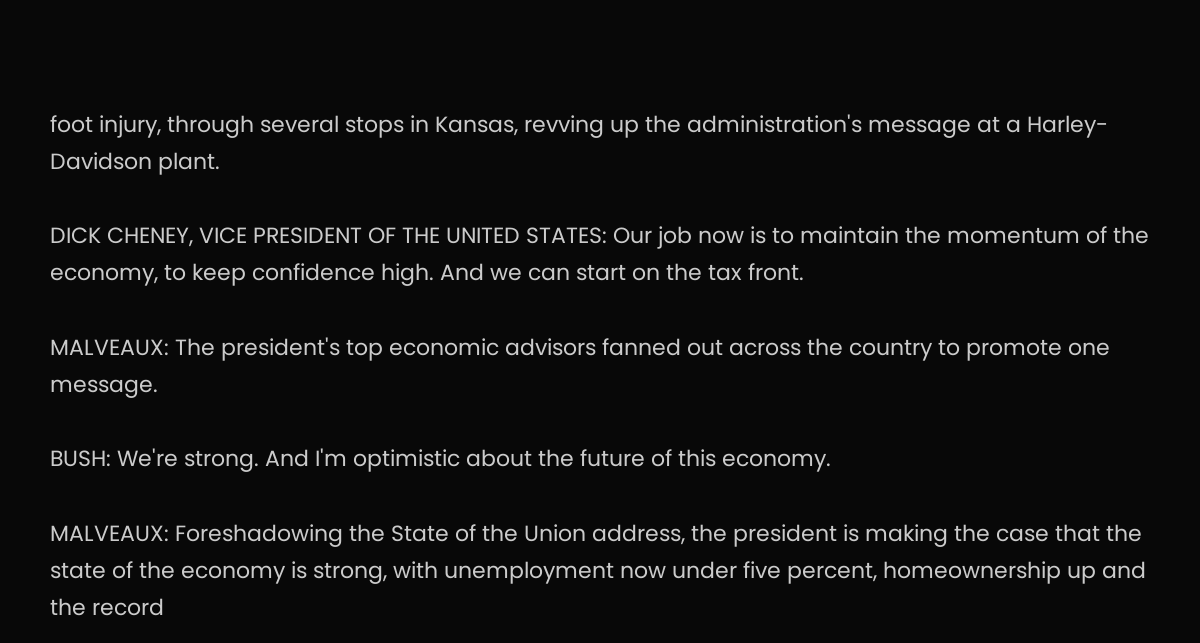foot injury, through several stops in Kansas, revving up the administration's message at a Harley-Davidson plant.

DICK CHENEY, VICE PRESIDENT OF THE UNITED STATES: Our job now is to maintain the momentum of the economy, to keep confidence high. And we can start on the tax front.

MALVEAUX: The president's top economic advisors fanned out across the country to promote one message.

BUSH: We're strong. And I'm optimistic about the future of this economy.

MALVEAUX: Foreshadowing the State of the Union address, the president is making the case that the state of the economy is strong, with unemployment now under five percent, homeownership up and the record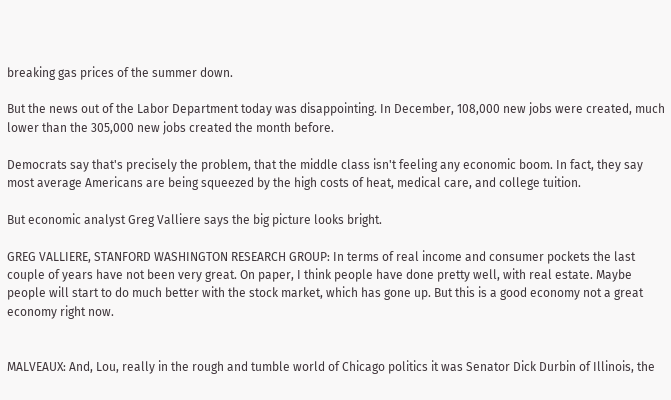breaking gas prices of the summer down.

But the news out of the Labor Department today was disappointing. In December, 108,000 new jobs were created, much lower than the 305,000 new jobs created the month before.

Democrats say that's precisely the problem, that the middle class isn't feeling any economic boom. In fact, they say most average Americans are being squeezed by the high costs of heat, medical care, and college tuition.

But economic analyst Greg Valliere says the big picture looks bright.

GREG VALLIERE, STANFORD WASHINGTON RESEARCH GROUP: In terms of real income and consumer pockets the last couple of years have not been very great. On paper, I think people have done pretty well, with real estate. Maybe people will start to do much better with the stock market, which has gone up. But this is a good economy not a great economy right now.


MALVEAUX: And, Lou, really in the rough and tumble world of Chicago politics it was Senator Dick Durbin of Illinois, the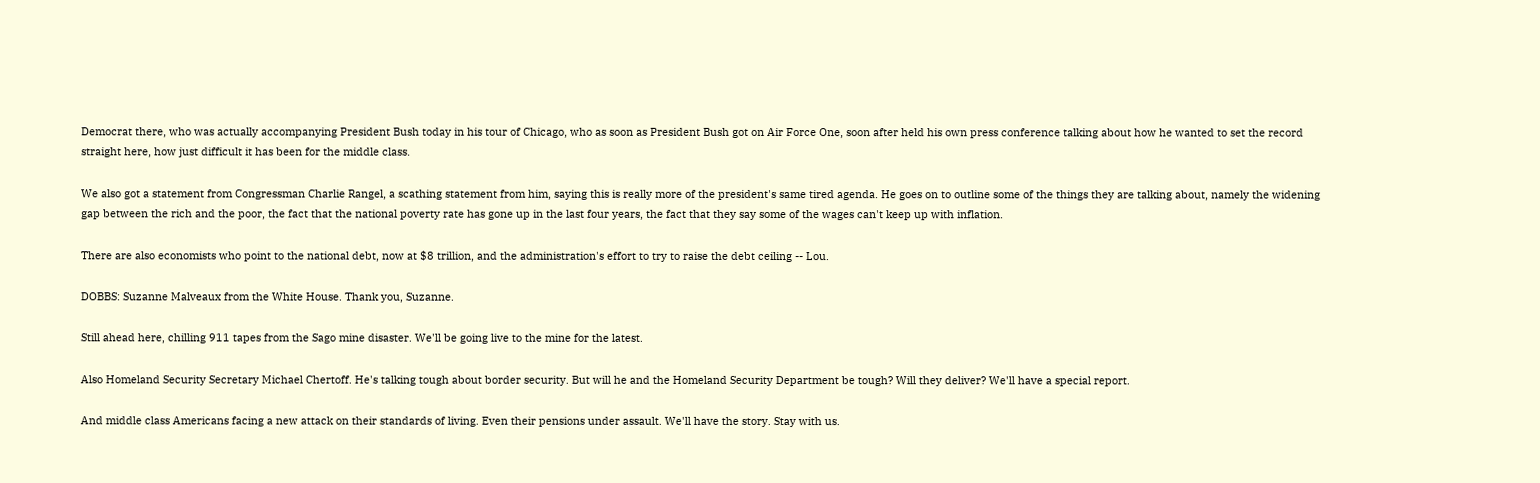Democrat there, who was actually accompanying President Bush today in his tour of Chicago, who as soon as President Bush got on Air Force One, soon after held his own press conference talking about how he wanted to set the record straight here, how just difficult it has been for the middle class.

We also got a statement from Congressman Charlie Rangel, a scathing statement from him, saying this is really more of the president's same tired agenda. He goes on to outline some of the things they are talking about, namely the widening gap between the rich and the poor, the fact that the national poverty rate has gone up in the last four years, the fact that they say some of the wages can't keep up with inflation.

There are also economists who point to the national debt, now at $8 trillion, and the administration's effort to try to raise the debt ceiling -- Lou.

DOBBS: Suzanne Malveaux from the White House. Thank you, Suzanne.

Still ahead here, chilling 911 tapes from the Sago mine disaster. We'll be going live to the mine for the latest.

Also Homeland Security Secretary Michael Chertoff. He's talking tough about border security. But will he and the Homeland Security Department be tough? Will they deliver? We'll have a special report.

And middle class Americans facing a new attack on their standards of living. Even their pensions under assault. We'll have the story. Stay with us.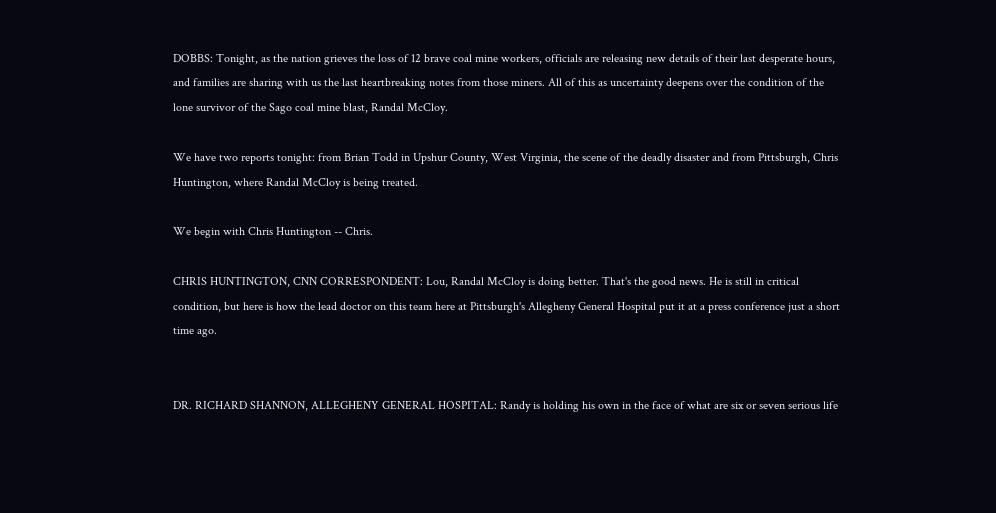DOBBS: Tonight, as the nation grieves the loss of 12 brave coal mine workers, officials are releasing new details of their last desperate hours, and families are sharing with us the last heartbreaking notes from those miners. All of this as uncertainty deepens over the condition of the lone survivor of the Sago coal mine blast, Randal McCloy.

We have two reports tonight: from Brian Todd in Upshur County, West Virginia, the scene of the deadly disaster and from Pittsburgh, Chris Huntington, where Randal McCloy is being treated.

We begin with Chris Huntington -- Chris.

CHRIS HUNTINGTON, CNN CORRESPONDENT: Lou, Randal McCloy is doing better. That's the good news. He is still in critical condition, but here is how the lead doctor on this team here at Pittsburgh's Allegheny General Hospital put it at a press conference just a short time ago.


DR. RICHARD SHANNON, ALLEGHENY GENERAL HOSPITAL: Randy is holding his own in the face of what are six or seven serious life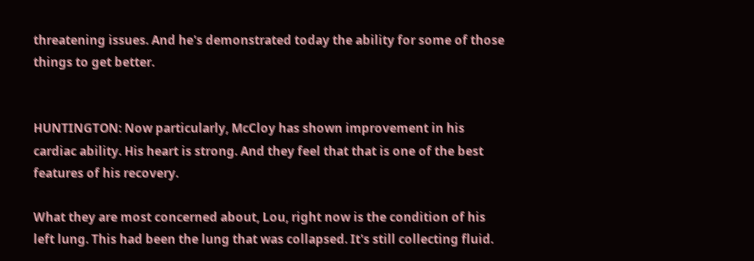threatening issues. And he's demonstrated today the ability for some of those things to get better.


HUNTINGTON: Now particularly, McCloy has shown improvement in his cardiac ability. His heart is strong. And they feel that that is one of the best features of his recovery.

What they are most concerned about, Lou, right now is the condition of his left lung. This had been the lung that was collapsed. It's still collecting fluid.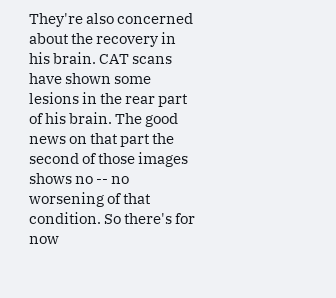They're also concerned about the recovery in his brain. CAT scans have shown some lesions in the rear part of his brain. The good news on that part the second of those images shows no -- no worsening of that condition. So there's for now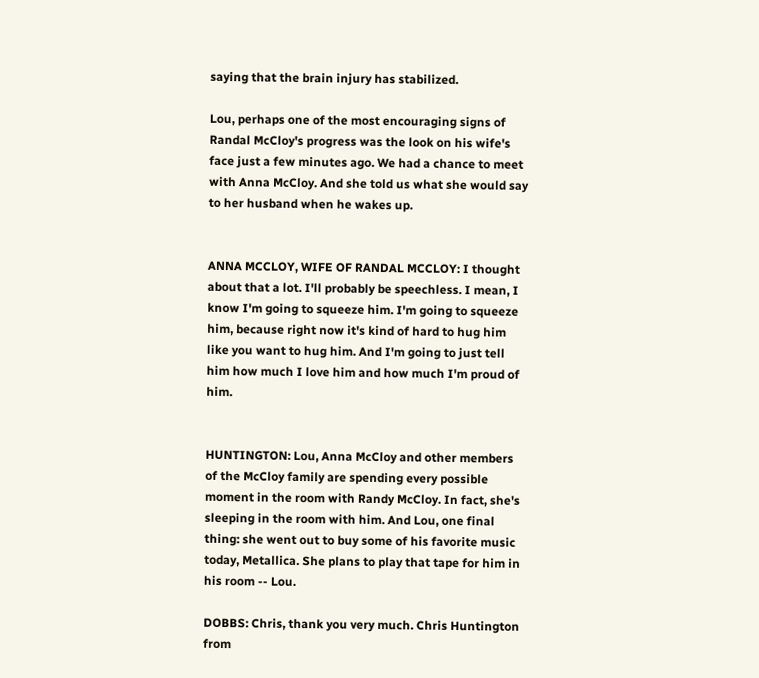saying that the brain injury has stabilized.

Lou, perhaps one of the most encouraging signs of Randal McCloy's progress was the look on his wife's face just a few minutes ago. We had a chance to meet with Anna McCloy. And she told us what she would say to her husband when he wakes up.


ANNA MCCLOY, WIFE OF RANDAL MCCLOY: I thought about that a lot. I'll probably be speechless. I mean, I know I'm going to squeeze him. I'm going to squeeze him, because right now it's kind of hard to hug him like you want to hug him. And I'm going to just tell him how much I love him and how much I'm proud of him.


HUNTINGTON: Lou, Anna McCloy and other members of the McCloy family are spending every possible moment in the room with Randy McCloy. In fact, she's sleeping in the room with him. And Lou, one final thing: she went out to buy some of his favorite music today, Metallica. She plans to play that tape for him in his room -- Lou.

DOBBS: Chris, thank you very much. Chris Huntington from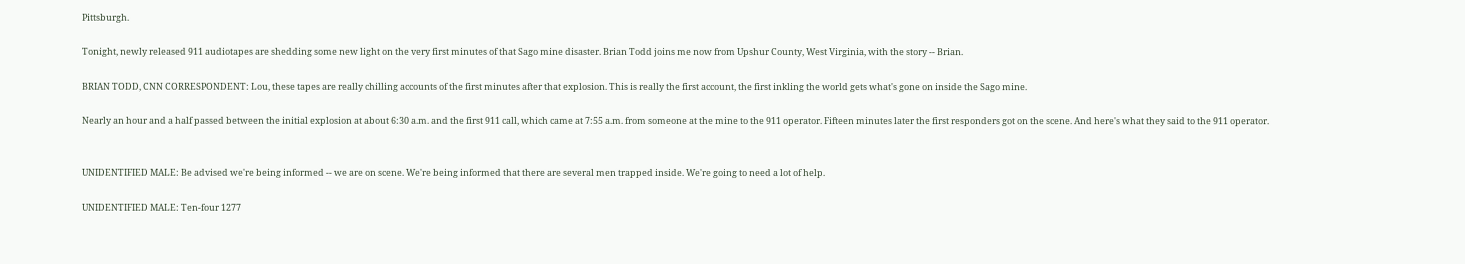Pittsburgh.

Tonight, newly released 911 audiotapes are shedding some new light on the very first minutes of that Sago mine disaster. Brian Todd joins me now from Upshur County, West Virginia, with the story -- Brian.

BRIAN TODD, CNN CORRESPONDENT: Lou, these tapes are really chilling accounts of the first minutes after that explosion. This is really the first account, the first inkling the world gets what's gone on inside the Sago mine.

Nearly an hour and a half passed between the initial explosion at about 6:30 a.m. and the first 911 call, which came at 7:55 a.m. from someone at the mine to the 911 operator. Fifteen minutes later the first responders got on the scene. And here's what they said to the 911 operator.


UNIDENTIFIED MALE: Be advised we're being informed -- we are on scene. We're being informed that there are several men trapped inside. We're going to need a lot of help.

UNIDENTIFIED MALE: Ten-four 1277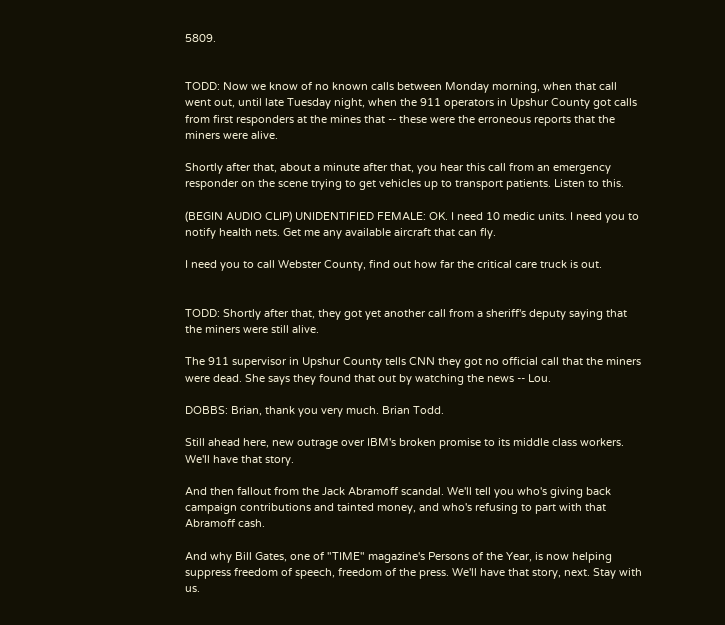5809.


TODD: Now we know of no known calls between Monday morning, when that call went out, until late Tuesday night, when the 911 operators in Upshur County got calls from first responders at the mines that -- these were the erroneous reports that the miners were alive.

Shortly after that, about a minute after that, you hear this call from an emergency responder on the scene trying to get vehicles up to transport patients. Listen to this.

(BEGIN AUDIO CLIP) UNIDENTIFIED FEMALE: OK. I need 10 medic units. I need you to notify health nets. Get me any available aircraft that can fly.

I need you to call Webster County, find out how far the critical care truck is out.


TODD: Shortly after that, they got yet another call from a sheriff's deputy saying that the miners were still alive.

The 911 supervisor in Upshur County tells CNN they got no official call that the miners were dead. She says they found that out by watching the news -- Lou.

DOBBS: Brian, thank you very much. Brian Todd.

Still ahead here, new outrage over IBM's broken promise to its middle class workers. We'll have that story.

And then fallout from the Jack Abramoff scandal. We'll tell you who's giving back campaign contributions and tainted money, and who's refusing to part with that Abramoff cash.

And why Bill Gates, one of "TIME" magazine's Persons of the Year, is now helping suppress freedom of speech, freedom of the press. We'll have that story, next. Stay with us.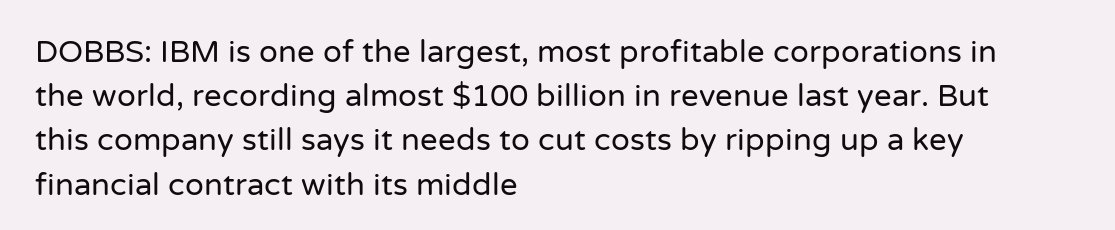DOBBS: IBM is one of the largest, most profitable corporations in the world, recording almost $100 billion in revenue last year. But this company still says it needs to cut costs by ripping up a key financial contract with its middle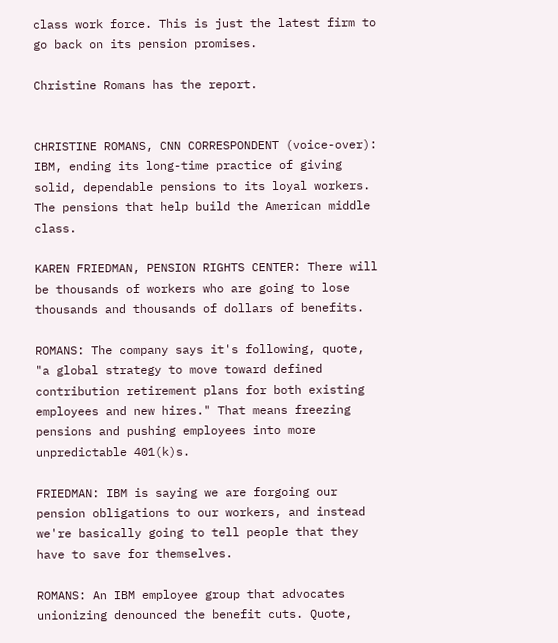class work force. This is just the latest firm to go back on its pension promises.

Christine Romans has the report.


CHRISTINE ROMANS, CNN CORRESPONDENT (voice-over): IBM, ending its long-time practice of giving solid, dependable pensions to its loyal workers. The pensions that help build the American middle class.

KAREN FRIEDMAN, PENSION RIGHTS CENTER: There will be thousands of workers who are going to lose thousands and thousands of dollars of benefits.

ROMANS: The company says it's following, quote, "a global strategy to move toward defined contribution retirement plans for both existing employees and new hires." That means freezing pensions and pushing employees into more unpredictable 401(k)s.

FRIEDMAN: IBM is saying we are forgoing our pension obligations to our workers, and instead we're basically going to tell people that they have to save for themselves.

ROMANS: An IBM employee group that advocates unionizing denounced the benefit cuts. Quote,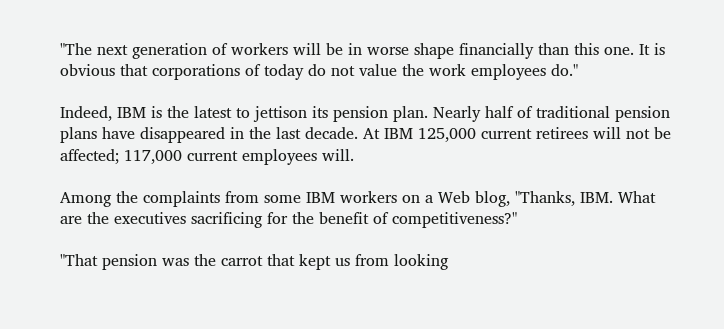"The next generation of workers will be in worse shape financially than this one. It is obvious that corporations of today do not value the work employees do."

Indeed, IBM is the latest to jettison its pension plan. Nearly half of traditional pension plans have disappeared in the last decade. At IBM 125,000 current retirees will not be affected; 117,000 current employees will.

Among the complaints from some IBM workers on a Web blog, "Thanks, IBM. What are the executives sacrificing for the benefit of competitiveness?"

"That pension was the carrot that kept us from looking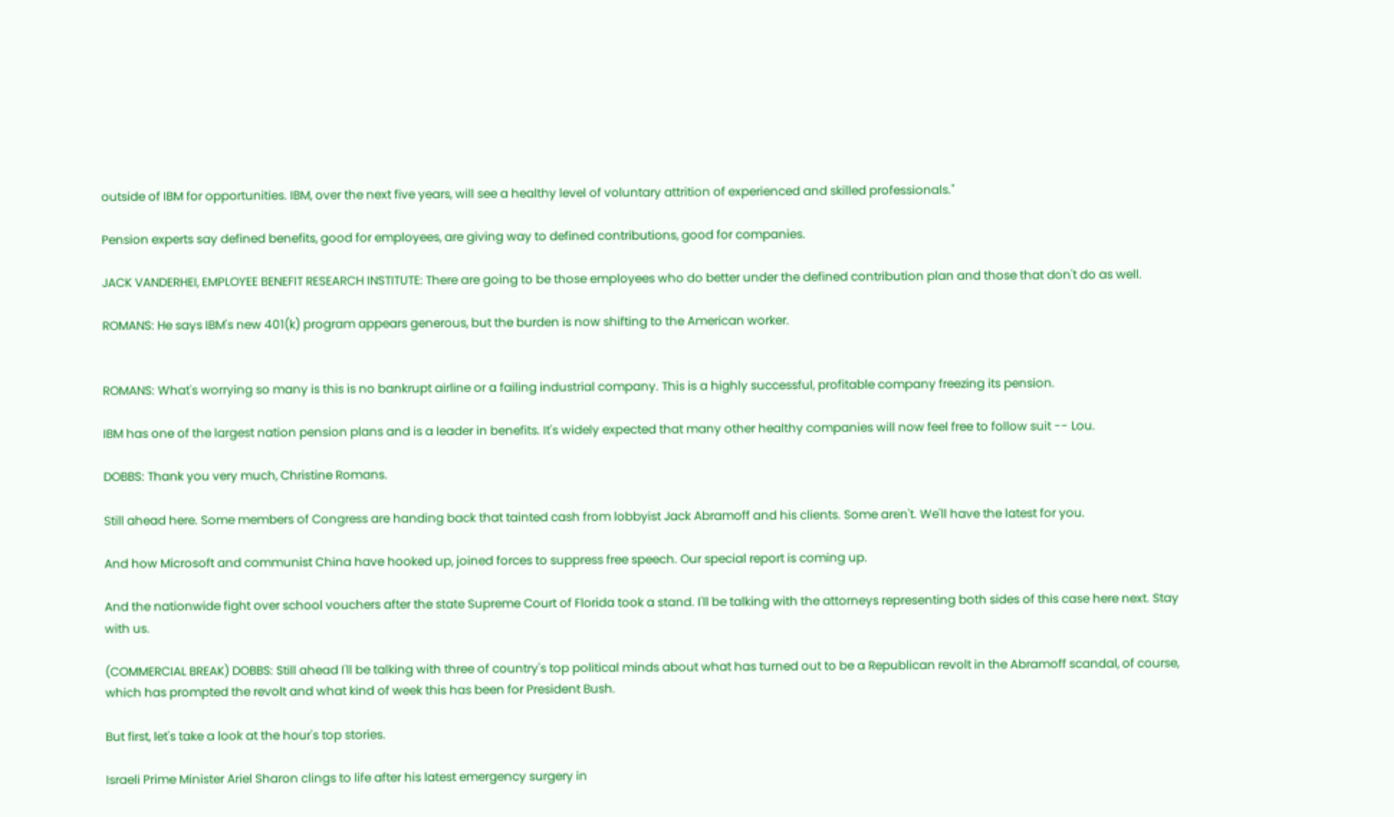outside of IBM for opportunities. IBM, over the next five years, will see a healthy level of voluntary attrition of experienced and skilled professionals."

Pension experts say defined benefits, good for employees, are giving way to defined contributions, good for companies.

JACK VANDERHEI, EMPLOYEE BENEFIT RESEARCH INSTITUTE: There are going to be those employees who do better under the defined contribution plan and those that don't do as well.

ROMANS: He says IBM's new 401(k) program appears generous, but the burden is now shifting to the American worker.


ROMANS: What's worrying so many is this is no bankrupt airline or a failing industrial company. This is a highly successful, profitable company freezing its pension.

IBM has one of the largest nation pension plans and is a leader in benefits. It's widely expected that many other healthy companies will now feel free to follow suit -- Lou.

DOBBS: Thank you very much, Christine Romans.

Still ahead here. Some members of Congress are handing back that tainted cash from lobbyist Jack Abramoff and his clients. Some aren't. We'll have the latest for you.

And how Microsoft and communist China have hooked up, joined forces to suppress free speech. Our special report is coming up.

And the nationwide fight over school vouchers after the state Supreme Court of Florida took a stand. I'll be talking with the attorneys representing both sides of this case here next. Stay with us.

(COMMERCIAL BREAK) DOBBS: Still ahead I'll be talking with three of country's top political minds about what has turned out to be a Republican revolt in the Abramoff scandal, of course, which has prompted the revolt and what kind of week this has been for President Bush.

But first, let's take a look at the hour's top stories.

Israeli Prime Minister Ariel Sharon clings to life after his latest emergency surgery in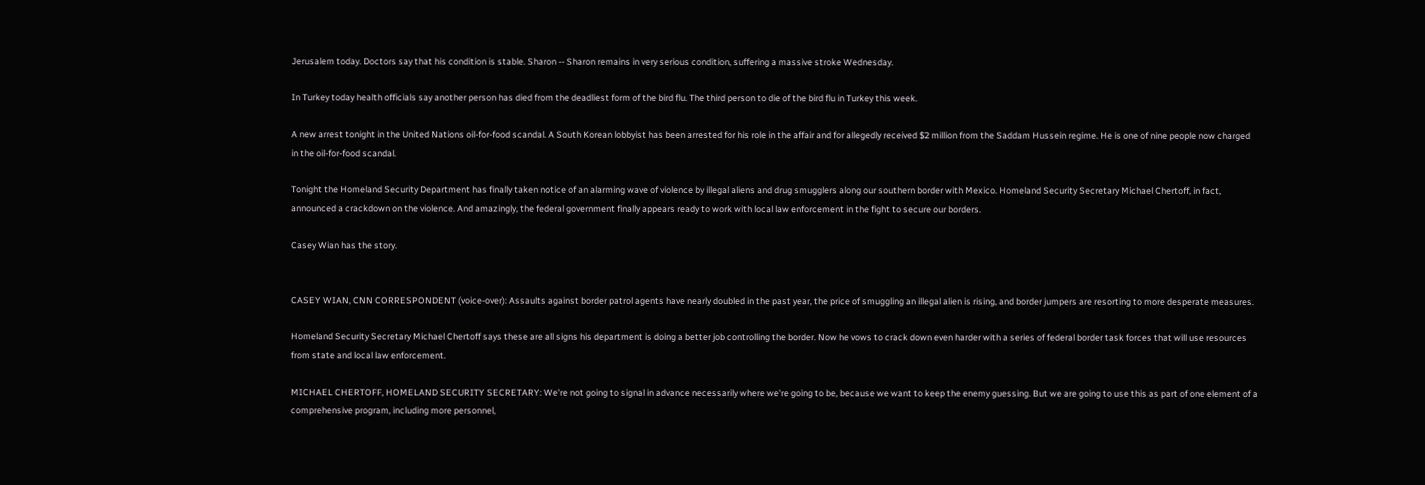Jerusalem today. Doctors say that his condition is stable. Sharon -- Sharon remains in very serious condition, suffering a massive stroke Wednesday.

In Turkey today health officials say another person has died from the deadliest form of the bird flu. The third person to die of the bird flu in Turkey this week.

A new arrest tonight in the United Nations oil-for-food scandal. A South Korean lobbyist has been arrested for his role in the affair and for allegedly received $2 million from the Saddam Hussein regime. He is one of nine people now charged in the oil-for-food scandal.

Tonight the Homeland Security Department has finally taken notice of an alarming wave of violence by illegal aliens and drug smugglers along our southern border with Mexico. Homeland Security Secretary Michael Chertoff, in fact, announced a crackdown on the violence. And amazingly, the federal government finally appears ready to work with local law enforcement in the fight to secure our borders.

Casey Wian has the story.


CASEY WIAN, CNN CORRESPONDENT (voice-over): Assaults against border patrol agents have nearly doubled in the past year, the price of smuggling an illegal alien is rising, and border jumpers are resorting to more desperate measures.

Homeland Security Secretary Michael Chertoff says these are all signs his department is doing a better job controlling the border. Now he vows to crack down even harder with a series of federal border task forces that will use resources from state and local law enforcement.

MICHAEL CHERTOFF, HOMELAND SECURITY SECRETARY: We're not going to signal in advance necessarily where we're going to be, because we want to keep the enemy guessing. But we are going to use this as part of one element of a comprehensive program, including more personnel,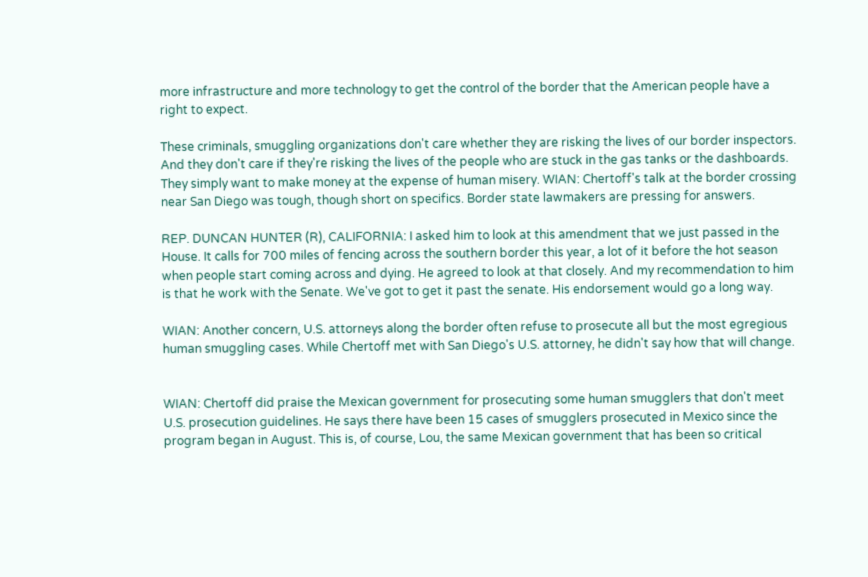more infrastructure and more technology to get the control of the border that the American people have a right to expect.

These criminals, smuggling organizations don't care whether they are risking the lives of our border inspectors. And they don't care if they're risking the lives of the people who are stuck in the gas tanks or the dashboards. They simply want to make money at the expense of human misery. WIAN: Chertoff's talk at the border crossing near San Diego was tough, though short on specifics. Border state lawmakers are pressing for answers.

REP. DUNCAN HUNTER (R), CALIFORNIA: I asked him to look at this amendment that we just passed in the House. It calls for 700 miles of fencing across the southern border this year, a lot of it before the hot season when people start coming across and dying. He agreed to look at that closely. And my recommendation to him is that he work with the Senate. We've got to get it past the senate. His endorsement would go a long way.

WIAN: Another concern, U.S. attorneys along the border often refuse to prosecute all but the most egregious human smuggling cases. While Chertoff met with San Diego's U.S. attorney, he didn't say how that will change.


WIAN: Chertoff did praise the Mexican government for prosecuting some human smugglers that don't meet U.S. prosecution guidelines. He says there have been 15 cases of smugglers prosecuted in Mexico since the program began in August. This is, of course, Lou, the same Mexican government that has been so critical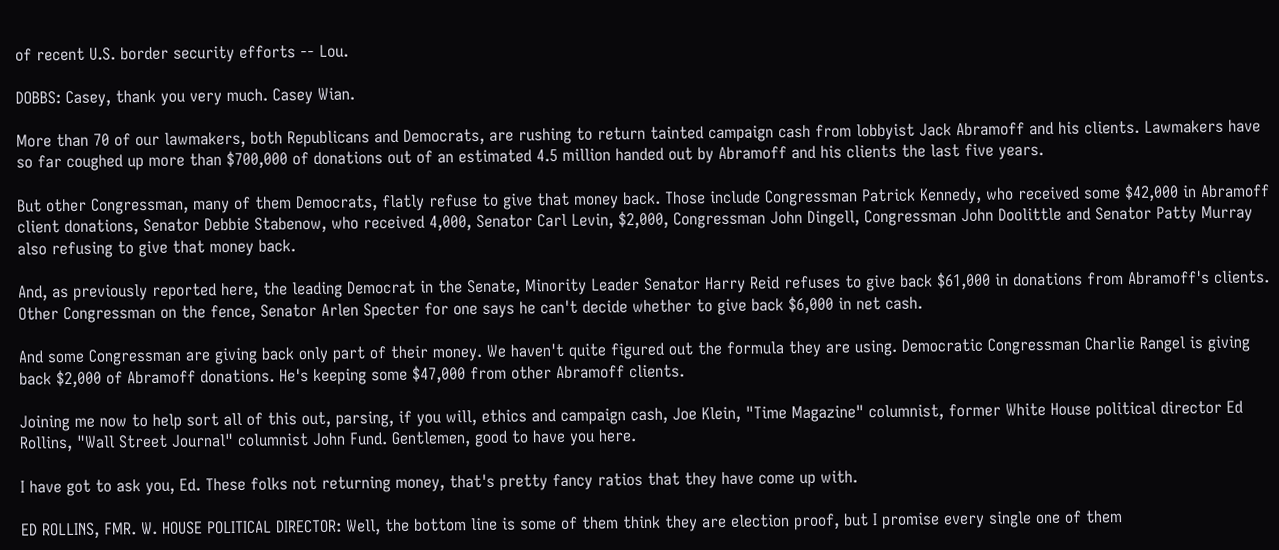of recent U.S. border security efforts -- Lou.

DOBBS: Casey, thank you very much. Casey Wian.

More than 70 of our lawmakers, both Republicans and Democrats, are rushing to return tainted campaign cash from lobbyist Jack Abramoff and his clients. Lawmakers have so far coughed up more than $700,000 of donations out of an estimated 4.5 million handed out by Abramoff and his clients the last five years.

But other Congressman, many of them Democrats, flatly refuse to give that money back. Those include Congressman Patrick Kennedy, who received some $42,000 in Abramoff client donations, Senator Debbie Stabenow, who received 4,000, Senator Carl Levin, $2,000, Congressman John Dingell, Congressman John Doolittle and Senator Patty Murray also refusing to give that money back.

And, as previously reported here, the leading Democrat in the Senate, Minority Leader Senator Harry Reid refuses to give back $61,000 in donations from Abramoff's clients. Other Congressman on the fence, Senator Arlen Specter for one says he can't decide whether to give back $6,000 in net cash.

And some Congressman are giving back only part of their money. We haven't quite figured out the formula they are using. Democratic Congressman Charlie Rangel is giving back $2,000 of Abramoff donations. He's keeping some $47,000 from other Abramoff clients.

Joining me now to help sort all of this out, parsing, if you will, ethics and campaign cash, Joe Klein, "Time Magazine" columnist, former White House political director Ed Rollins, "Wall Street Journal" columnist John Fund. Gentlemen, good to have you here.

I have got to ask you, Ed. These folks not returning money, that's pretty fancy ratios that they have come up with.

ED ROLLINS, FMR. W. HOUSE POLITICAL DIRECTOR: Well, the bottom line is some of them think they are election proof, but I promise every single one of them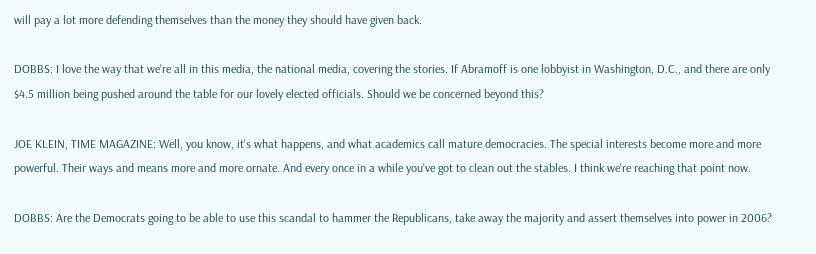will pay a lot more defending themselves than the money they should have given back.

DOBBS: I love the way that we're all in this media, the national media, covering the stories. If Abramoff is one lobbyist in Washington, D.C., and there are only $4.5 million being pushed around the table for our lovely elected officials. Should we be concerned beyond this?

JOE KLEIN, TIME MAGAZINE: Well, you know, it's what happens, and what academics call mature democracies. The special interests become more and more powerful. Their ways and means more and more ornate. And every once in a while you've got to clean out the stables. I think we're reaching that point now.

DOBBS: Are the Democrats going to be able to use this scandal to hammer the Republicans, take away the majority and assert themselves into power in 2006?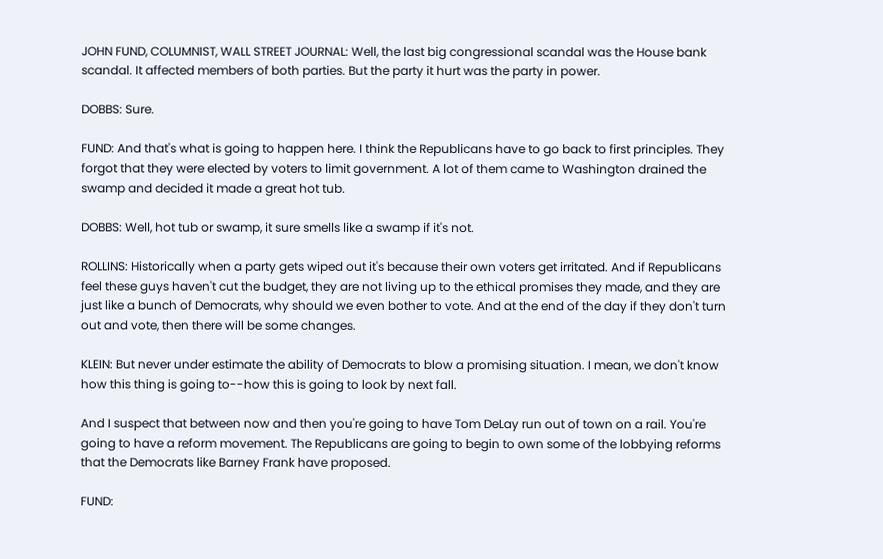JOHN FUND, COLUMNIST, WALL STREET JOURNAL: Well, the last big congressional scandal was the House bank scandal. It affected members of both parties. But the party it hurt was the party in power.

DOBBS: Sure.

FUND: And that's what is going to happen here. I think the Republicans have to go back to first principles. They forgot that they were elected by voters to limit government. A lot of them came to Washington drained the swamp and decided it made a great hot tub.

DOBBS: Well, hot tub or swamp, it sure smells like a swamp if it's not.

ROLLINS: Historically when a party gets wiped out it's because their own voters get irritated. And if Republicans feel these guys haven't cut the budget, they are not living up to the ethical promises they made, and they are just like a bunch of Democrats, why should we even bother to vote. And at the end of the day if they don't turn out and vote, then there will be some changes.

KLEIN: But never under estimate the ability of Democrats to blow a promising situation. I mean, we don't know how this thing is going to--how this is going to look by next fall.

And I suspect that between now and then you're going to have Tom DeLay run out of town on a rail. You're going to have a reform movement. The Republicans are going to begin to own some of the lobbying reforms that the Democrats like Barney Frank have proposed.

FUND: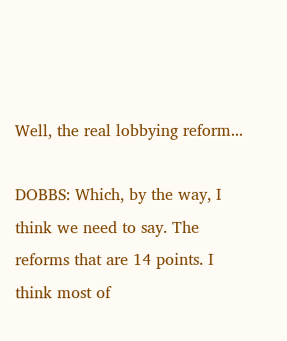Well, the real lobbying reform...

DOBBS: Which, by the way, I think we need to say. The reforms that are 14 points. I think most of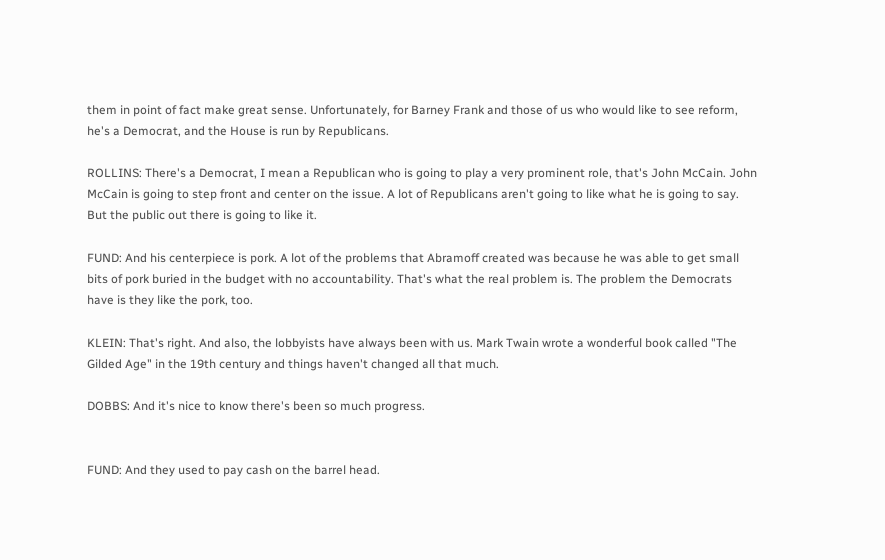them in point of fact make great sense. Unfortunately, for Barney Frank and those of us who would like to see reform, he's a Democrat, and the House is run by Republicans.

ROLLINS: There's a Democrat, I mean a Republican who is going to play a very prominent role, that's John McCain. John McCain is going to step front and center on the issue. A lot of Republicans aren't going to like what he is going to say. But the public out there is going to like it.

FUND: And his centerpiece is pork. A lot of the problems that Abramoff created was because he was able to get small bits of pork buried in the budget with no accountability. That's what the real problem is. The problem the Democrats have is they like the pork, too.

KLEIN: That's right. And also, the lobbyists have always been with us. Mark Twain wrote a wonderful book called "The Gilded Age" in the 19th century and things haven't changed all that much.

DOBBS: And it's nice to know there's been so much progress.


FUND: And they used to pay cash on the barrel head.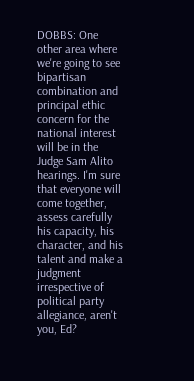DOBBS: One other area where we're going to see bipartisan combination and principal ethic concern for the national interest will be in the Judge Sam Alito hearings. I'm sure that everyone will come together, assess carefully his capacity, his character, and his talent and make a judgment irrespective of political party allegiance, aren't you, Ed?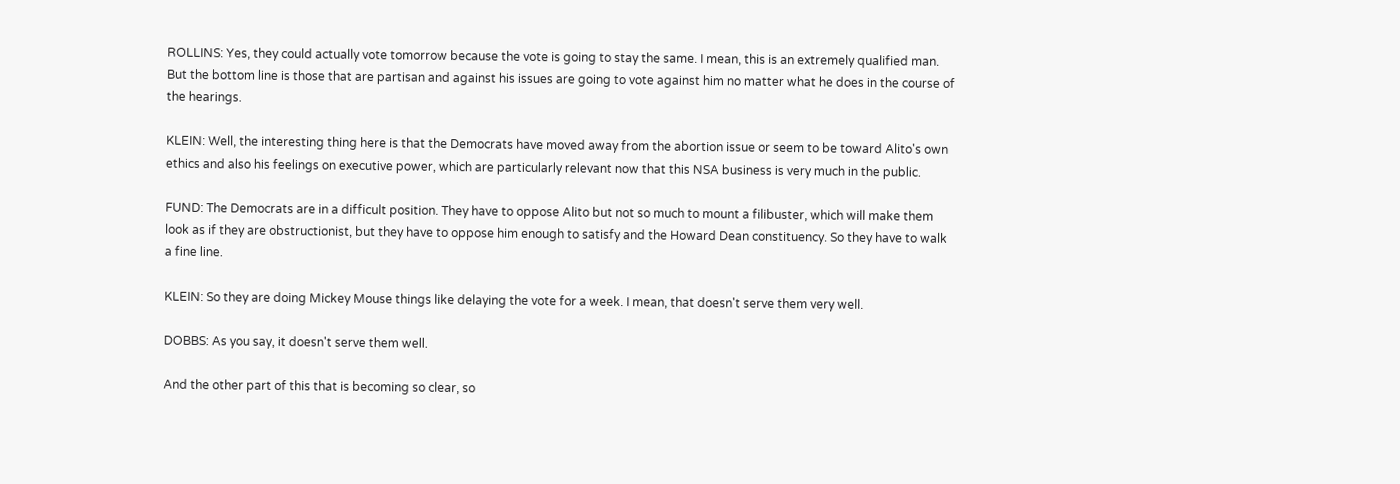ROLLINS: Yes, they could actually vote tomorrow because the vote is going to stay the same. I mean, this is an extremely qualified man. But the bottom line is those that are partisan and against his issues are going to vote against him no matter what he does in the course of the hearings.

KLEIN: Well, the interesting thing here is that the Democrats have moved away from the abortion issue or seem to be toward Alito's own ethics and also his feelings on executive power, which are particularly relevant now that this NSA business is very much in the public.

FUND: The Democrats are in a difficult position. They have to oppose Alito but not so much to mount a filibuster, which will make them look as if they are obstructionist, but they have to oppose him enough to satisfy and the Howard Dean constituency. So they have to walk a fine line.

KLEIN: So they are doing Mickey Mouse things like delaying the vote for a week. I mean, that doesn't serve them very well.

DOBBS: As you say, it doesn't serve them well.

And the other part of this that is becoming so clear, so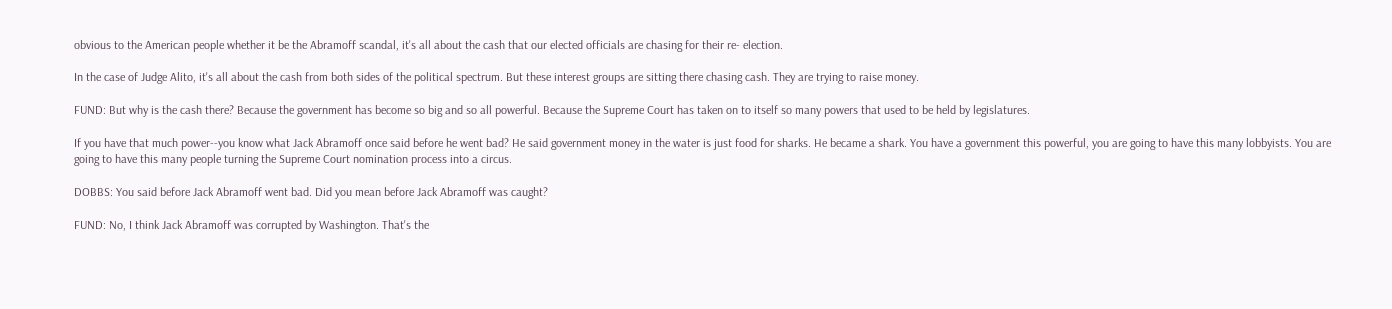obvious to the American people whether it be the Abramoff scandal, it's all about the cash that our elected officials are chasing for their re- election.

In the case of Judge Alito, it's all about the cash from both sides of the political spectrum. But these interest groups are sitting there chasing cash. They are trying to raise money.

FUND: But why is the cash there? Because the government has become so big and so all powerful. Because the Supreme Court has taken on to itself so many powers that used to be held by legislatures.

If you have that much power--you know what Jack Abramoff once said before he went bad? He said government money in the water is just food for sharks. He became a shark. You have a government this powerful, you are going to have this many lobbyists. You are going to have this many people turning the Supreme Court nomination process into a circus.

DOBBS: You said before Jack Abramoff went bad. Did you mean before Jack Abramoff was caught?

FUND: No, I think Jack Abramoff was corrupted by Washington. That's the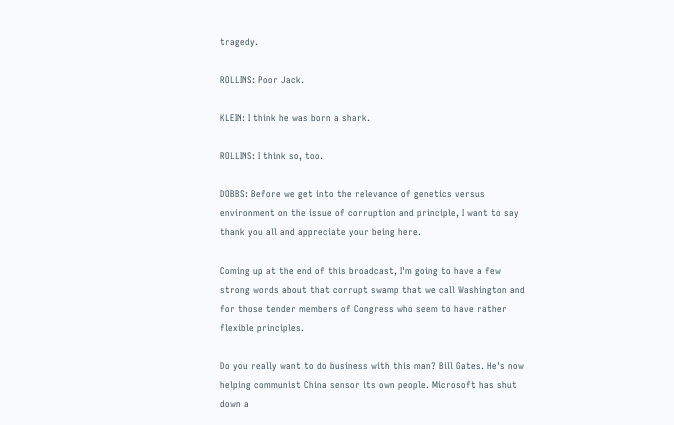tragedy.

ROLLINS: Poor Jack.

KLEIN: I think he was born a shark.

ROLLINS: I think so, too.

DOBBS: Before we get into the relevance of genetics versus environment on the issue of corruption and principle, I want to say thank you all and appreciate your being here.

Coming up at the end of this broadcast, I'm going to have a few strong words about that corrupt swamp that we call Washington and for those tender members of Congress who seem to have rather flexible principles.

Do you really want to do business with this man? Bill Gates. He's now helping communist China sensor its own people. Microsoft has shut down a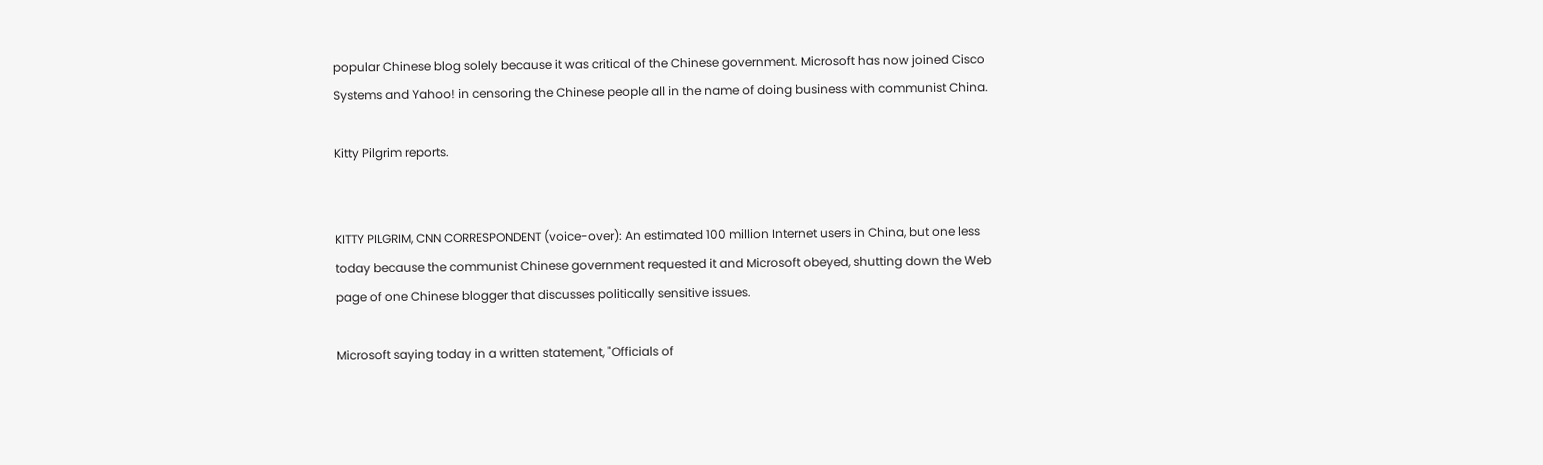popular Chinese blog solely because it was critical of the Chinese government. Microsoft has now joined Cisco Systems and Yahoo! in censoring the Chinese people all in the name of doing business with communist China.

Kitty Pilgrim reports.


KITTY PILGRIM, CNN CORRESPONDENT (voice-over): An estimated 100 million Internet users in China, but one less today because the communist Chinese government requested it and Microsoft obeyed, shutting down the Web page of one Chinese blogger that discusses politically sensitive issues.

Microsoft saying today in a written statement, "Officials of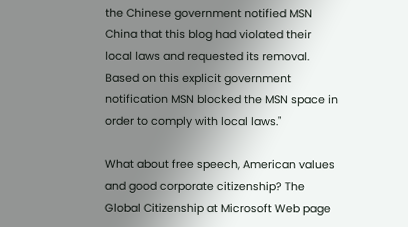the Chinese government notified MSN China that this blog had violated their local laws and requested its removal. Based on this explicit government notification MSN blocked the MSN space in order to comply with local laws."

What about free speech, American values and good corporate citizenship? The Global Citizenship at Microsoft Web page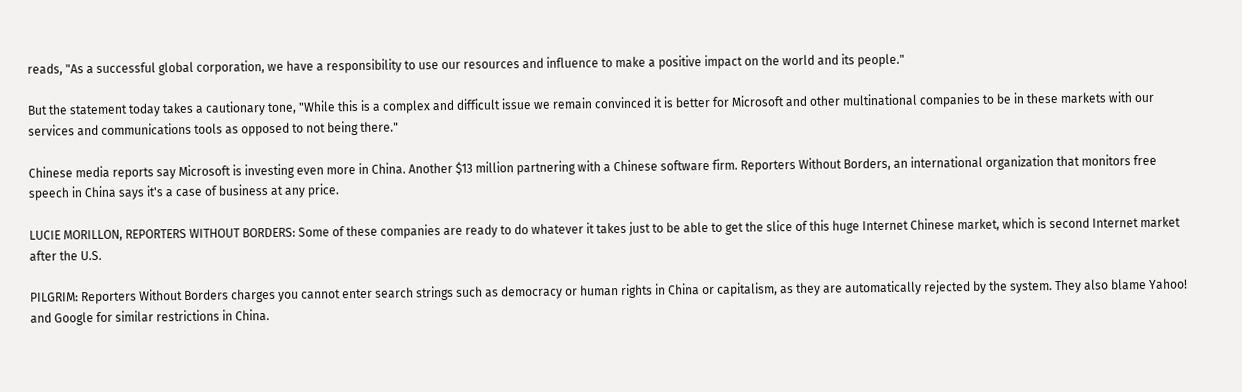reads, "As a successful global corporation, we have a responsibility to use our resources and influence to make a positive impact on the world and its people."

But the statement today takes a cautionary tone, "While this is a complex and difficult issue we remain convinced it is better for Microsoft and other multinational companies to be in these markets with our services and communications tools as opposed to not being there."

Chinese media reports say Microsoft is investing even more in China. Another $13 million partnering with a Chinese software firm. Reporters Without Borders, an international organization that monitors free speech in China says it's a case of business at any price.

LUCIE MORILLON, REPORTERS WITHOUT BORDERS: Some of these companies are ready to do whatever it takes just to be able to get the slice of this huge Internet Chinese market, which is second Internet market after the U.S.

PILGRIM: Reporters Without Borders charges you cannot enter search strings such as democracy or human rights in China or capitalism, as they are automatically rejected by the system. They also blame Yahoo! and Google for similar restrictions in China.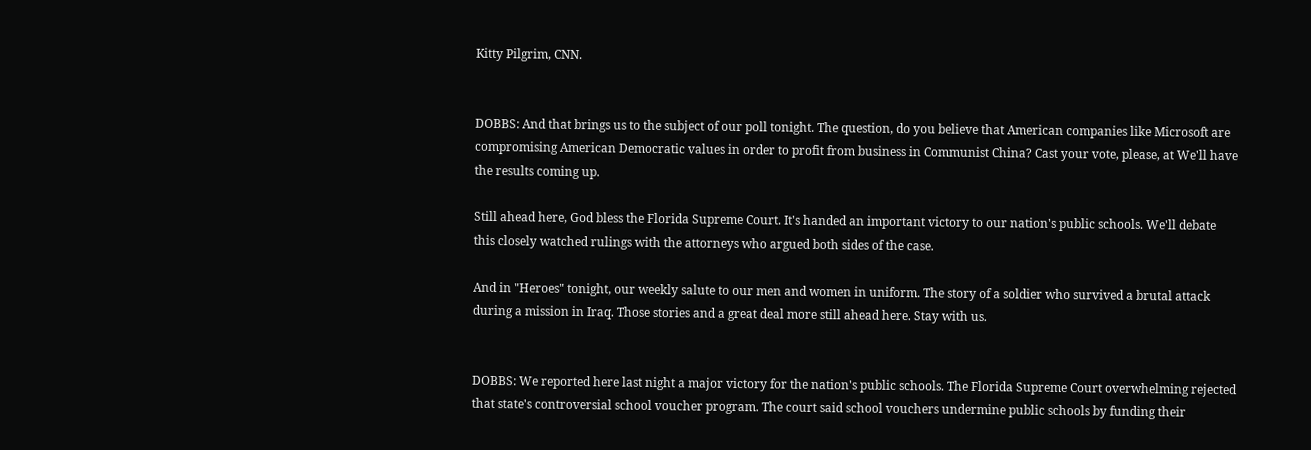Kitty Pilgrim, CNN.


DOBBS: And that brings us to the subject of our poll tonight. The question, do you believe that American companies like Microsoft are compromising American Democratic values in order to profit from business in Communist China? Cast your vote, please, at We'll have the results coming up.

Still ahead here, God bless the Florida Supreme Court. It's handed an important victory to our nation's public schools. We'll debate this closely watched rulings with the attorneys who argued both sides of the case.

And in "Heroes" tonight, our weekly salute to our men and women in uniform. The story of a soldier who survived a brutal attack during a mission in Iraq. Those stories and a great deal more still ahead here. Stay with us.


DOBBS: We reported here last night a major victory for the nation's public schools. The Florida Supreme Court overwhelming rejected that state's controversial school voucher program. The court said school vouchers undermine public schools by funding their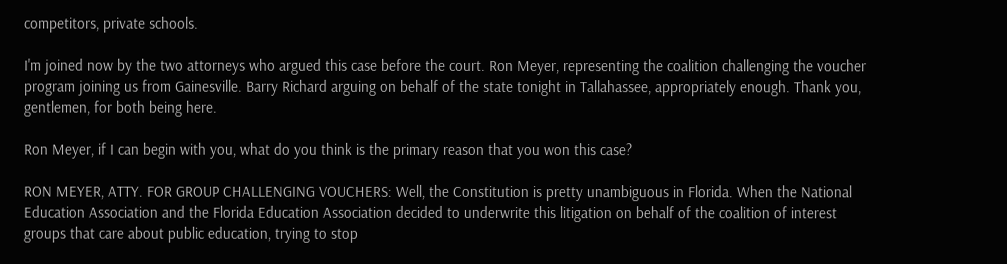competitors, private schools.

I'm joined now by the two attorneys who argued this case before the court. Ron Meyer, representing the coalition challenging the voucher program joining us from Gainesville. Barry Richard arguing on behalf of the state tonight in Tallahassee, appropriately enough. Thank you, gentlemen, for both being here.

Ron Meyer, if I can begin with you, what do you think is the primary reason that you won this case?

RON MEYER, ATTY. FOR GROUP CHALLENGING VOUCHERS: Well, the Constitution is pretty unambiguous in Florida. When the National Education Association and the Florida Education Association decided to underwrite this litigation on behalf of the coalition of interest groups that care about public education, trying to stop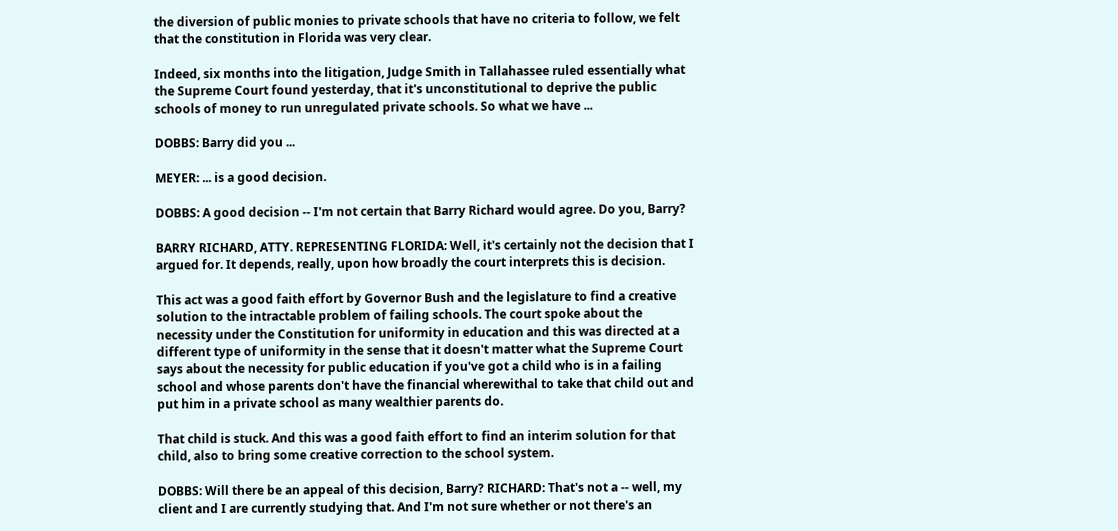the diversion of public monies to private schools that have no criteria to follow, we felt that the constitution in Florida was very clear.

Indeed, six months into the litigation, Judge Smith in Tallahassee ruled essentially what the Supreme Court found yesterday, that it's unconstitutional to deprive the public schools of money to run unregulated private schools. So what we have ...

DOBBS: Barry did you ...

MEYER: ... is a good decision.

DOBBS: A good decision -- I'm not certain that Barry Richard would agree. Do you, Barry?

BARRY RICHARD, ATTY. REPRESENTING FLORIDA: Well, it's certainly not the decision that I argued for. It depends, really, upon how broadly the court interprets this is decision.

This act was a good faith effort by Governor Bush and the legislature to find a creative solution to the intractable problem of failing schools. The court spoke about the necessity under the Constitution for uniformity in education and this was directed at a different type of uniformity in the sense that it doesn't matter what the Supreme Court says about the necessity for public education if you've got a child who is in a failing school and whose parents don't have the financial wherewithal to take that child out and put him in a private school as many wealthier parents do.

That child is stuck. And this was a good faith effort to find an interim solution for that child, also to bring some creative correction to the school system.

DOBBS: Will there be an appeal of this decision, Barry? RICHARD: That's not a -- well, my client and I are currently studying that. And I'm not sure whether or not there's an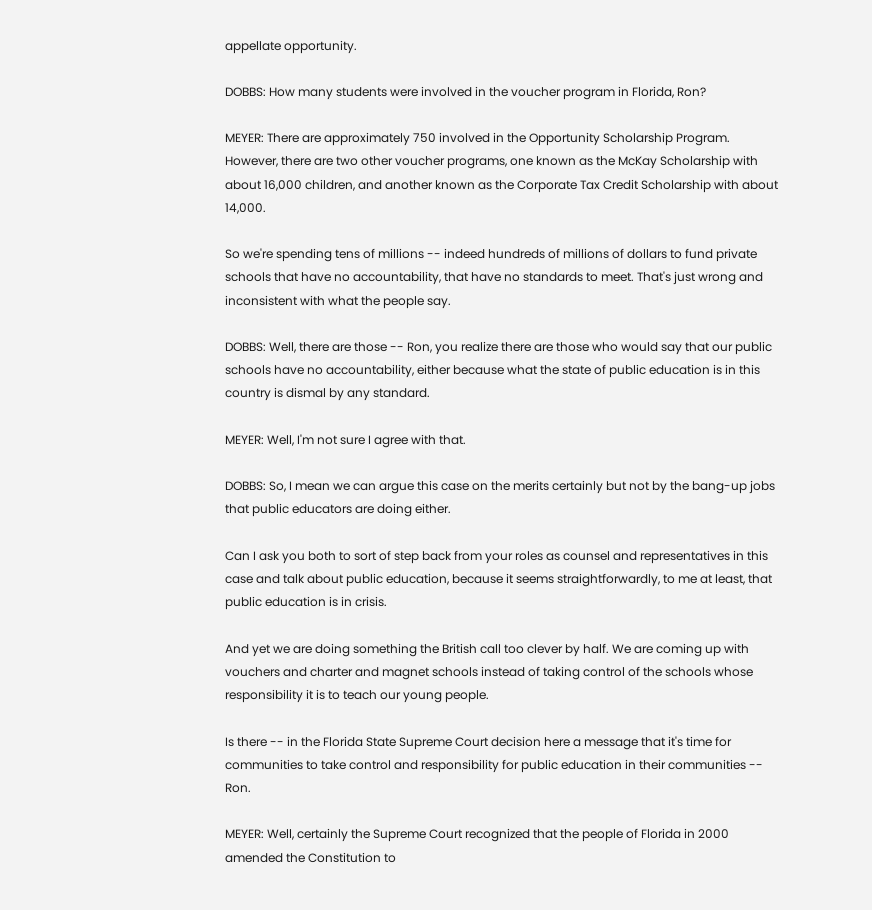appellate opportunity.

DOBBS: How many students were involved in the voucher program in Florida, Ron?

MEYER: There are approximately 750 involved in the Opportunity Scholarship Program. However, there are two other voucher programs, one known as the McKay Scholarship with about 16,000 children, and another known as the Corporate Tax Credit Scholarship with about 14,000.

So we're spending tens of millions -- indeed hundreds of millions of dollars to fund private schools that have no accountability, that have no standards to meet. That's just wrong and inconsistent with what the people say.

DOBBS: Well, there are those -- Ron, you realize there are those who would say that our public schools have no accountability, either because what the state of public education is in this country is dismal by any standard.

MEYER: Well, I'm not sure I agree with that.

DOBBS: So, I mean we can argue this case on the merits certainly but not by the bang-up jobs that public educators are doing either.

Can I ask you both to sort of step back from your roles as counsel and representatives in this case and talk about public education, because it seems straightforwardly, to me at least, that public education is in crisis.

And yet we are doing something the British call too clever by half. We are coming up with vouchers and charter and magnet schools instead of taking control of the schools whose responsibility it is to teach our young people.

Is there -- in the Florida State Supreme Court decision here a message that it's time for communities to take control and responsibility for public education in their communities -- Ron.

MEYER: Well, certainly the Supreme Court recognized that the people of Florida in 2000 amended the Constitution to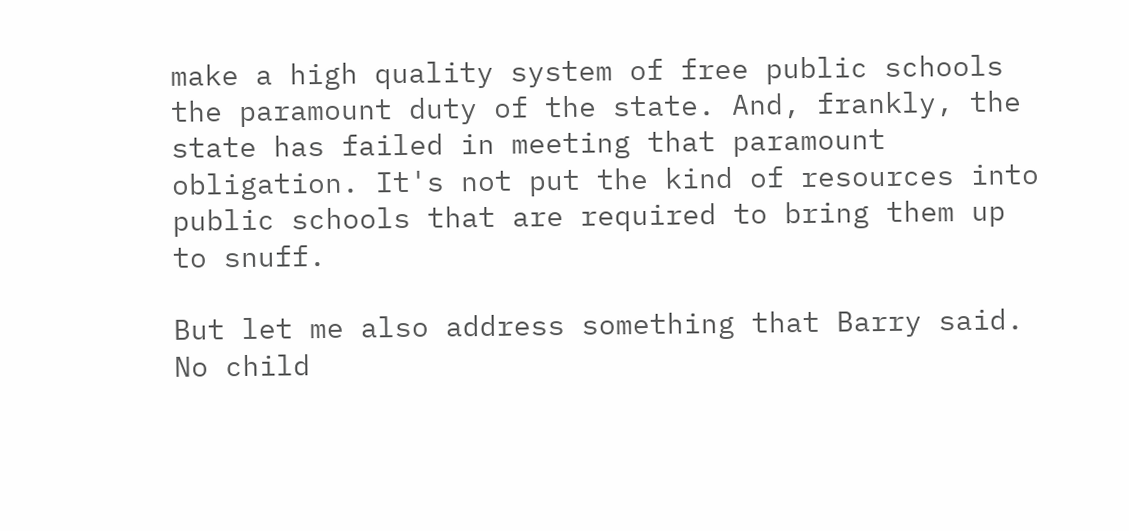make a high quality system of free public schools the paramount duty of the state. And, frankly, the state has failed in meeting that paramount obligation. It's not put the kind of resources into public schools that are required to bring them up to snuff.

But let me also address something that Barry said. No child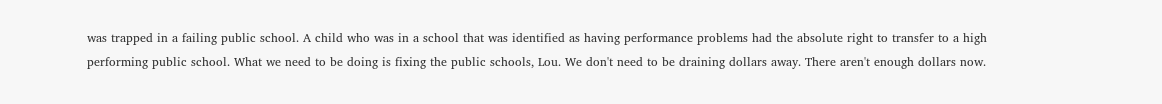was trapped in a failing public school. A child who was in a school that was identified as having performance problems had the absolute right to transfer to a high performing public school. What we need to be doing is fixing the public schools, Lou. We don't need to be draining dollars away. There aren't enough dollars now.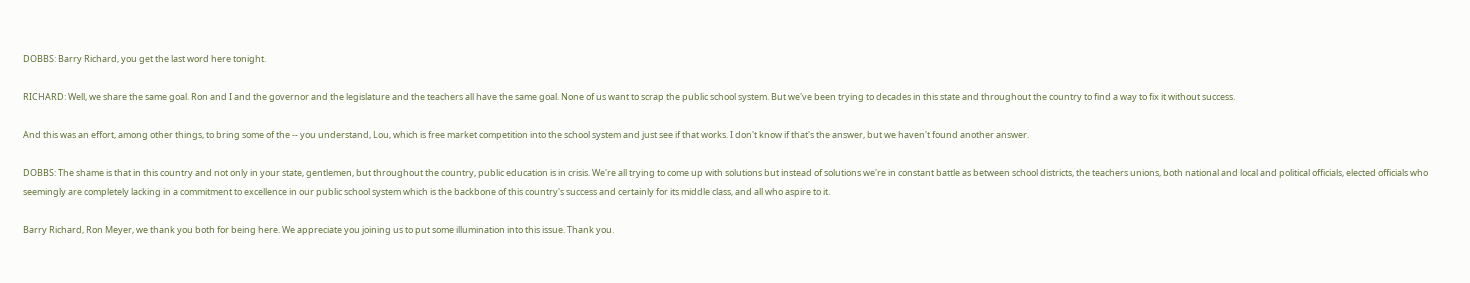DOBBS: Barry Richard, you get the last word here tonight.

RICHARD: Well, we share the same goal. Ron and I and the governor and the legislature and the teachers all have the same goal. None of us want to scrap the public school system. But we've been trying to decades in this state and throughout the country to find a way to fix it without success.

And this was an effort, among other things, to bring some of the -- you understand, Lou, which is free market competition into the school system and just see if that works. I don't know if that's the answer, but we haven't found another answer.

DOBBS: The shame is that in this country and not only in your state, gentlemen, but throughout the country, public education is in crisis. We're all trying to come up with solutions but instead of solutions we're in constant battle as between school districts, the teachers unions, both national and local and political officials, elected officials who seemingly are completely lacking in a commitment to excellence in our public school system which is the backbone of this country's success and certainly for its middle class, and all who aspire to it.

Barry Richard, Ron Meyer, we thank you both for being here. We appreciate you joining us to put some illumination into this issue. Thank you.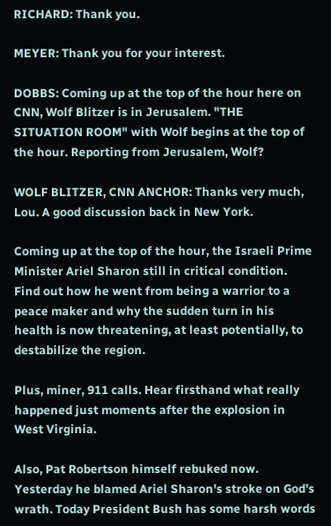RICHARD: Thank you.

MEYER: Thank you for your interest.

DOBBS: Coming up at the top of the hour here on CNN, Wolf Blitzer is in Jerusalem. "THE SITUATION ROOM" with Wolf begins at the top of the hour. Reporting from Jerusalem, Wolf?

WOLF BLITZER, CNN ANCHOR: Thanks very much, Lou. A good discussion back in New York.

Coming up at the top of the hour, the Israeli Prime Minister Ariel Sharon still in critical condition. Find out how he went from being a warrior to a peace maker and why the sudden turn in his health is now threatening, at least potentially, to destabilize the region.

Plus, miner, 911 calls. Hear firsthand what really happened just moments after the explosion in West Virginia.

Also, Pat Robertson himself rebuked now. Yesterday he blamed Ariel Sharon's stroke on God's wrath. Today President Bush has some harsh words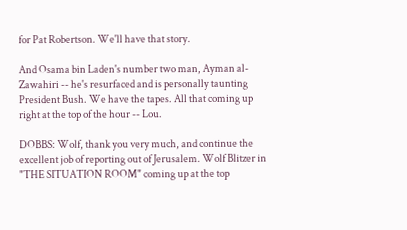for Pat Robertson. We'll have that story.

And Osama bin Laden's number two man, Ayman al-Zawahiri -- he's resurfaced and is personally taunting President Bush. We have the tapes. All that coming up right at the top of the hour -- Lou.

DOBBS: Wolf, thank you very much, and continue the excellent job of reporting out of Jerusalem. Wolf Blitzer in "THE SITUATION ROOM" coming up at the top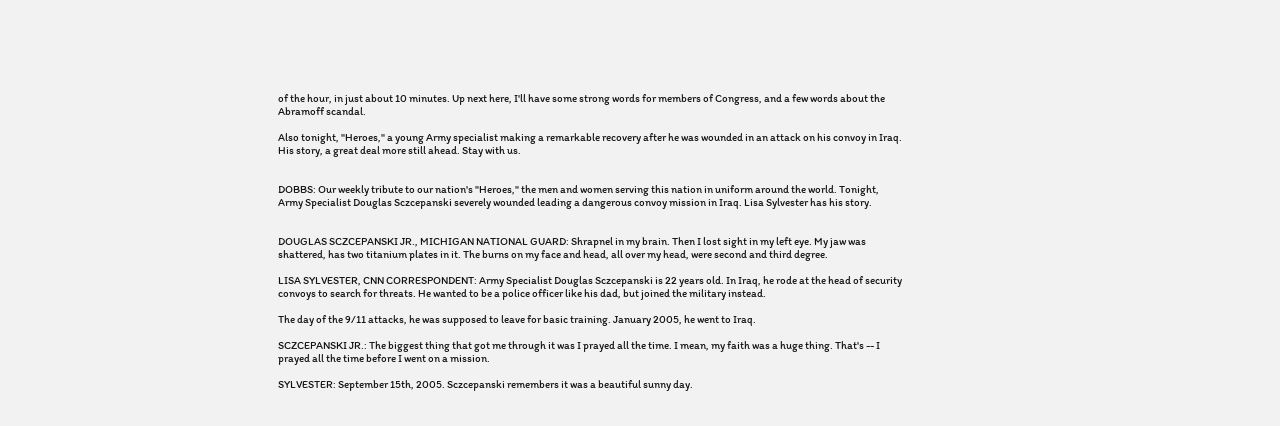of the hour, in just about 10 minutes. Up next here, I'll have some strong words for members of Congress, and a few words about the Abramoff scandal.

Also tonight, "Heroes," a young Army specialist making a remarkable recovery after he was wounded in an attack on his convoy in Iraq. His story, a great deal more still ahead. Stay with us.


DOBBS: Our weekly tribute to our nation's "Heroes," the men and women serving this nation in uniform around the world. Tonight, Army Specialist Douglas Sczcepanski severely wounded leading a dangerous convoy mission in Iraq. Lisa Sylvester has his story.


DOUGLAS SCZCEPANSKI JR., MICHIGAN NATIONAL GUARD: Shrapnel in my brain. Then I lost sight in my left eye. My jaw was shattered, has two titanium plates in it. The burns on my face and head, all over my head, were second and third degree.

LISA SYLVESTER, CNN CORRESPONDENT: Army Specialist Douglas Sczcepanski is 22 years old. In Iraq, he rode at the head of security convoys to search for threats. He wanted to be a police officer like his dad, but joined the military instead.

The day of the 9/11 attacks, he was supposed to leave for basic training. January 2005, he went to Iraq.

SCZCEPANSKI JR.: The biggest thing that got me through it was I prayed all the time. I mean, my faith was a huge thing. That's -- I prayed all the time before I went on a mission.

SYLVESTER: September 15th, 2005. Sczcepanski remembers it was a beautiful sunny day.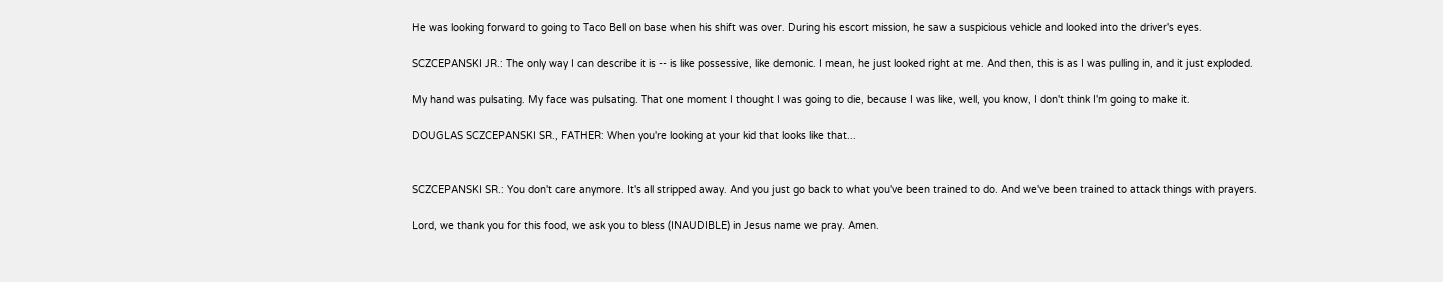He was looking forward to going to Taco Bell on base when his shift was over. During his escort mission, he saw a suspicious vehicle and looked into the driver's eyes.

SCZCEPANSKI JR.: The only way I can describe it is -- is like possessive, like demonic. I mean, he just looked right at me. And then, this is as I was pulling in, and it just exploded.

My hand was pulsating. My face was pulsating. That one moment I thought I was going to die, because I was like, well, you know, I don't think I'm going to make it.

DOUGLAS SCZCEPANSKI SR., FATHER: When you're looking at your kid that looks like that...


SCZCEPANSKI SR.: You don't care anymore. It's all stripped away. And you just go back to what you've been trained to do. And we've been trained to attack things with prayers.

Lord, we thank you for this food, we ask you to bless (INAUDIBLE) in Jesus name we pray. Amen.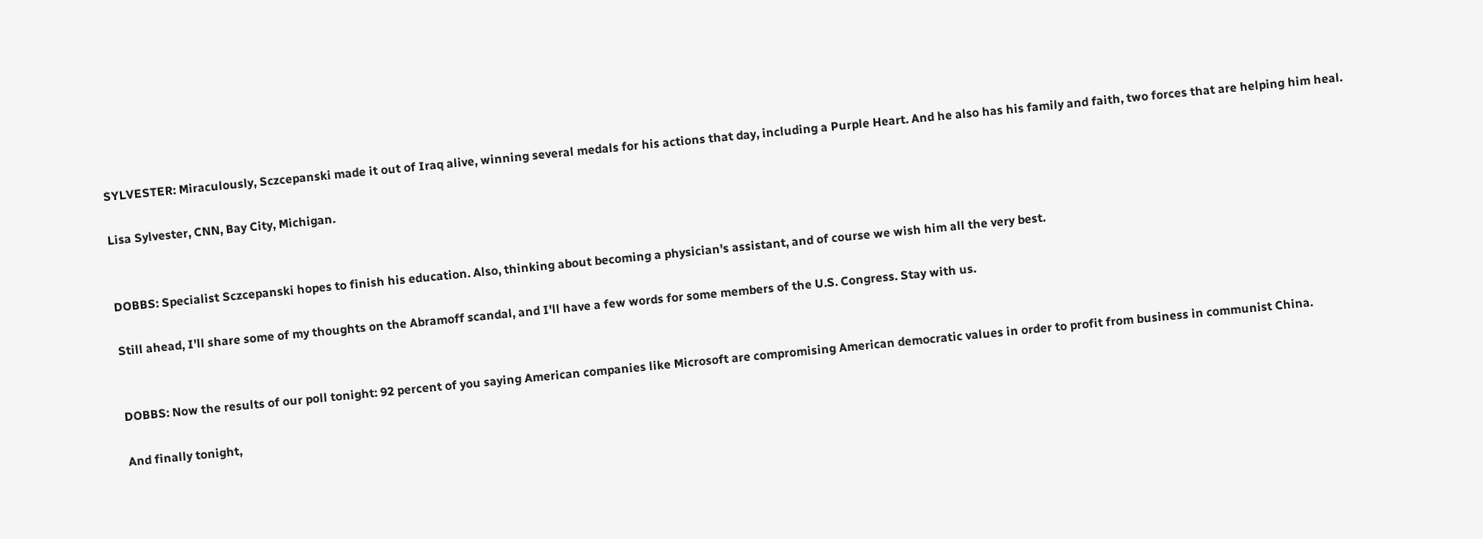SYLVESTER: Miraculously, Sczcepanski made it out of Iraq alive, winning several medals for his actions that day, including a Purple Heart. And he also has his family and faith, two forces that are helping him heal.

Lisa Sylvester, CNN, Bay City, Michigan.


DOBBS: Specialist Sczcepanski hopes to finish his education. Also, thinking about becoming a physician's assistant, and of course we wish him all the very best.

Still ahead, I'll share some of my thoughts on the Abramoff scandal, and I'll have a few words for some members of the U.S. Congress. Stay with us.


DOBBS: Now the results of our poll tonight: 92 percent of you saying American companies like Microsoft are compromising American democratic values in order to profit from business in communist China.

And finally tonight,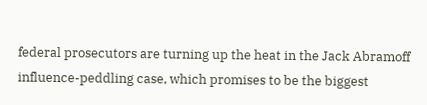federal prosecutors are turning up the heat in the Jack Abramoff influence-peddling case, which promises to be the biggest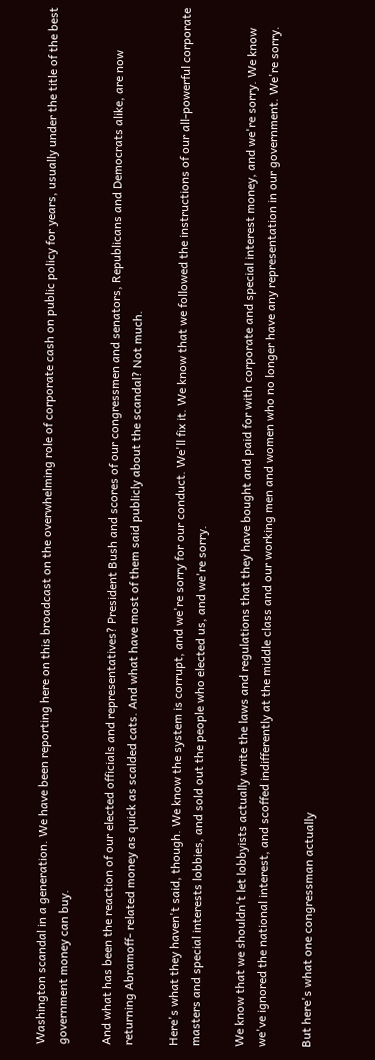Washington scandal in a generation. We have been reporting here on this broadcast on the overwhelming role of corporate cash on public policy for years, usually under the title of the best government money can buy.

And what has been the reaction of our elected officials and representatives? President Bush and scores of our congressmen and senators, Republicans and Democrats alike, are now returning Abramoff- related money as quick as scalded cats. And what have most of them said publicly about the scandal? Not much.

Here's what they haven't said, though. We know the system is corrupt, and we're sorry for our conduct. We'll fix it. We know that we followed the instructions of our all-powerful corporate masters and special interests lobbies, and sold out the people who elected us, and we're sorry.

We know that we shouldn't let lobbyists actually write the laws and regulations that they have bought and paid for with corporate and special interest money, and we're sorry. We know we've ignored the national interest, and scoffed indifferently at the middle class and our working men and women who no longer have any representation in our government. We're sorry.

But here's what one congressman actually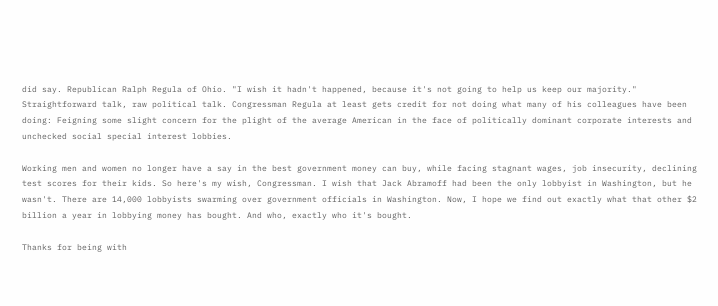did say. Republican Ralph Regula of Ohio. "I wish it hadn't happened, because it's not going to help us keep our majority." Straightforward talk, raw political talk. Congressman Regula at least gets credit for not doing what many of his colleagues have been doing: Feigning some slight concern for the plight of the average American in the face of politically dominant corporate interests and unchecked social special interest lobbies.

Working men and women no longer have a say in the best government money can buy, while facing stagnant wages, job insecurity, declining test scores for their kids. So here's my wish, Congressman. I wish that Jack Abramoff had been the only lobbyist in Washington, but he wasn't. There are 14,000 lobbyists swarming over government officials in Washington. Now, I hope we find out exactly what that other $2 billion a year in lobbying money has bought. And who, exactly who it's bought.

Thanks for being with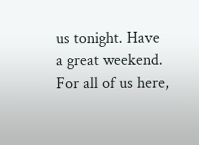us tonight. Have a great weekend. For all of us here,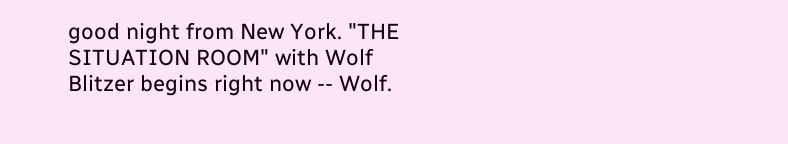good night from New York. "THE SITUATION ROOM" with Wolf Blitzer begins right now -- Wolf.